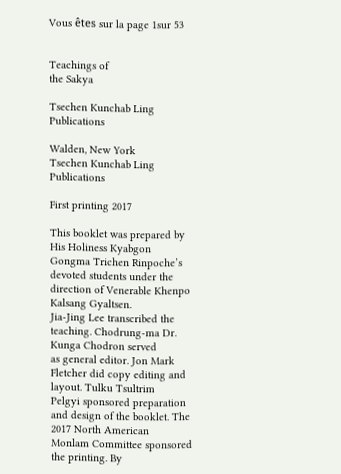Vous êtes sur la page 1sur 53


Teachings of
the Sakya

Tsechen Kunchab Ling Publications

Walden, New York
Tsechen Kunchab Ling Publications

First printing 2017

This booklet was prepared by His Holiness Kyabgon Gongma Trichen Rinpoche’s
devoted students under the direction of Venerable Khenpo Kalsang Gyaltsen.
Jia-Jing Lee transcribed the teaching. Chodrung-ma Dr. Kunga Chodron served
as general editor. Jon Mark Fletcher did copy editing and layout. Tulku Tsultrim
Pelgyi sponsored preparation and design of the booklet. The 2017 North American
Monlam Committee sponsored the printing. By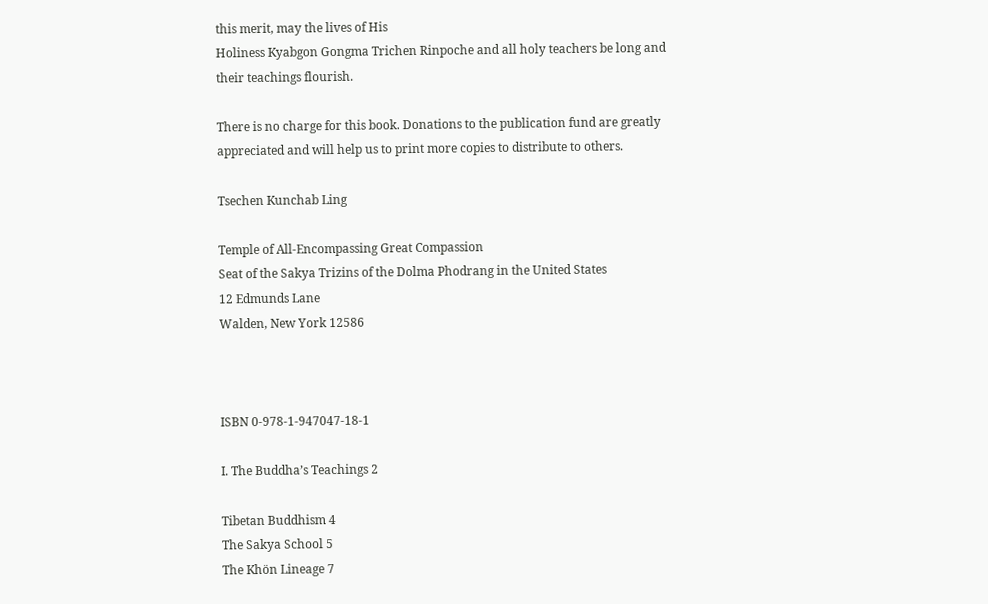this merit, may the lives of His
Holiness Kyabgon Gongma Trichen Rinpoche and all holy teachers be long and
their teachings flourish.

There is no charge for this book. Donations to the publication fund are greatly
appreciated and will help us to print more copies to distribute to others.

Tsechen Kunchab Ling

Temple of All-Encompassing Great Compassion
Seat of the Sakya Trizins of the Dolma Phodrang in the United States
12 Edmunds Lane
Walden, New York 12586



ISBN 0-978-1-947047-18-1

I. The Buddha’s Teachings 2

Tibetan Buddhism 4
The Sakya School 5
The Khön Lineage 7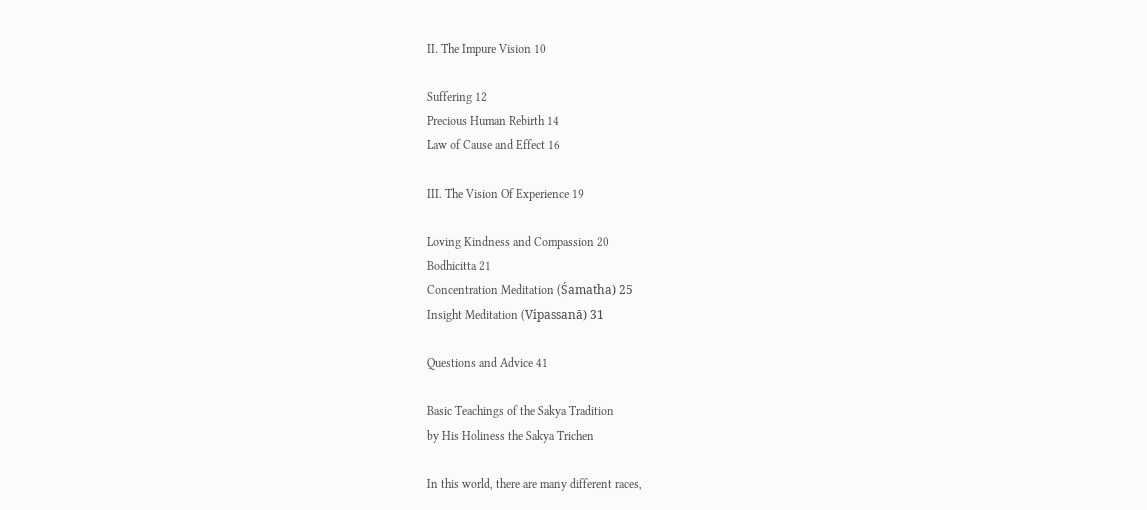II. The Impure Vision 10

Suffering 12
Precious Human Rebirth 14
Law of Cause and Effect 16

III. The Vision Of Experience 19

Loving Kindness and Compassion 20
Bodhicitta 21
Concentration Meditation (Śamatha) 25
Insight Meditation (Vipassanā) 31

Questions and Advice 41

Basic Teachings of the Sakya Tradition
by His Holiness the Sakya Trichen

In this world, there are many different races,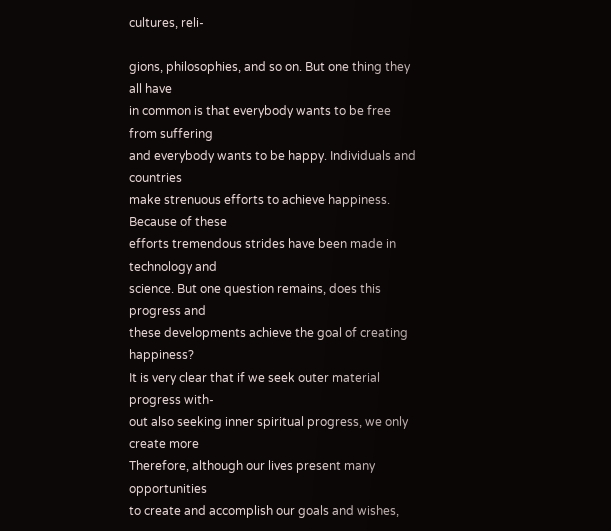cultures, reli-

gions, philosophies, and so on. But one thing they all have
in common is that everybody wants to be free from suffering
and everybody wants to be happy. Individuals and countries
make strenuous efforts to achieve happiness. Because of these
efforts tremendous strides have been made in technology and
science. But one question remains, does this progress and
these developments achieve the goal of creating happiness?
It is very clear that if we seek outer material progress with-
out also seeking inner spiritual progress, we only create more
Therefore, although our lives present many opportunities
to create and accomplish our goals and wishes,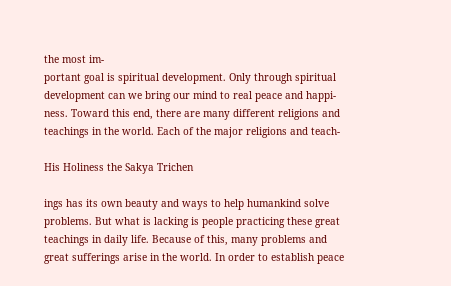the most im-
portant goal is spiritual development. Only through spiritual
development can we bring our mind to real peace and happi-
ness. Toward this end, there are many different religions and
teachings in the world. Each of the major religions and teach-

His Holiness the Sakya Trichen

ings has its own beauty and ways to help humankind solve
problems. But what is lacking is people practicing these great
teachings in daily life. Because of this, many problems and
great sufferings arise in the world. In order to establish peace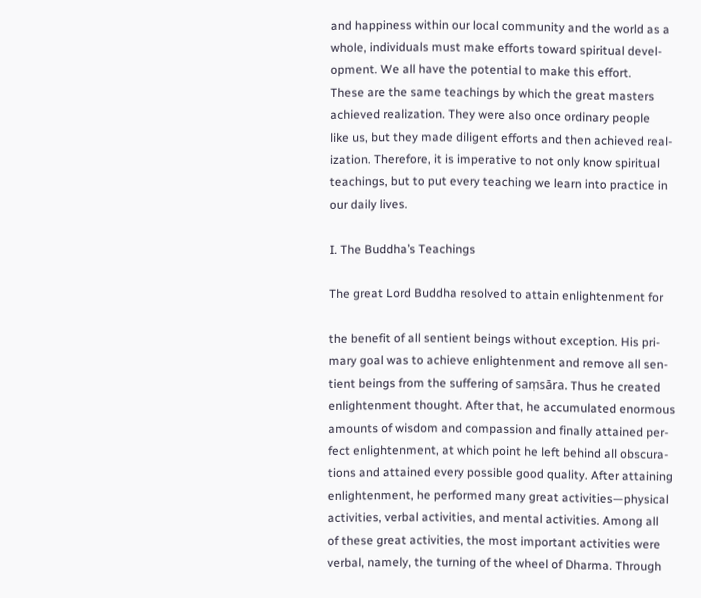and happiness within our local community and the world as a
whole, individuals must make efforts toward spiritual devel-
opment. We all have the potential to make this effort.
These are the same teachings by which the great masters
achieved realization. They were also once ordinary people
like us, but they made diligent efforts and then achieved real-
ization. Therefore, it is imperative to not only know spiritual
teachings, but to put every teaching we learn into practice in
our daily lives.

I. The Buddha’s Teachings

The great Lord Buddha resolved to attain enlightenment for

the benefit of all sentient beings without exception. His pri-
mary goal was to achieve enlightenment and remove all sen-
tient beings from the suffering of saṃsāra. Thus he created
enlightenment thought. After that, he accumulated enormous
amounts of wisdom and compassion and finally attained per-
fect enlightenment, at which point he left behind all obscura-
tions and attained every possible good quality. After attaining
enlightenment, he performed many great activities—physical
activities, verbal activities, and mental activities. Among all
of these great activities, the most important activities were
verbal, namely, the turning of the wheel of Dharma. Through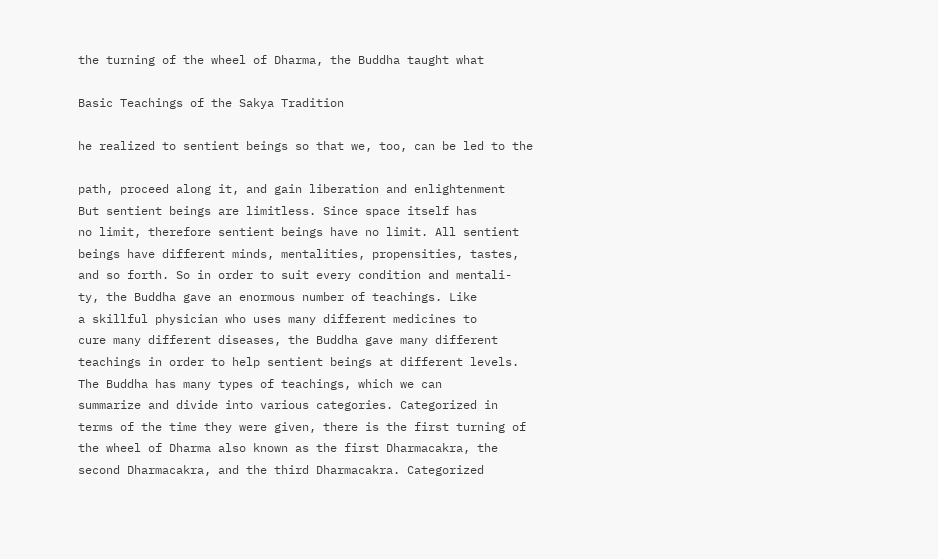the turning of the wheel of Dharma, the Buddha taught what

Basic Teachings of the Sakya Tradition

he realized to sentient beings so that we, too, can be led to the

path, proceed along it, and gain liberation and enlightenment
But sentient beings are limitless. Since space itself has
no limit, therefore sentient beings have no limit. All sentient
beings have different minds, mentalities, propensities, tastes,
and so forth. So in order to suit every condition and mentali-
ty, the Buddha gave an enormous number of teachings. Like
a skillful physician who uses many different medicines to
cure many different diseases, the Buddha gave many different
teachings in order to help sentient beings at different levels.
The Buddha has many types of teachings, which we can
summarize and divide into various categories. Categorized in
terms of the time they were given, there is the first turning of
the wheel of Dharma also known as the first Dharmacakra, the
second Dharmacakra, and the third Dharmacakra. Categorized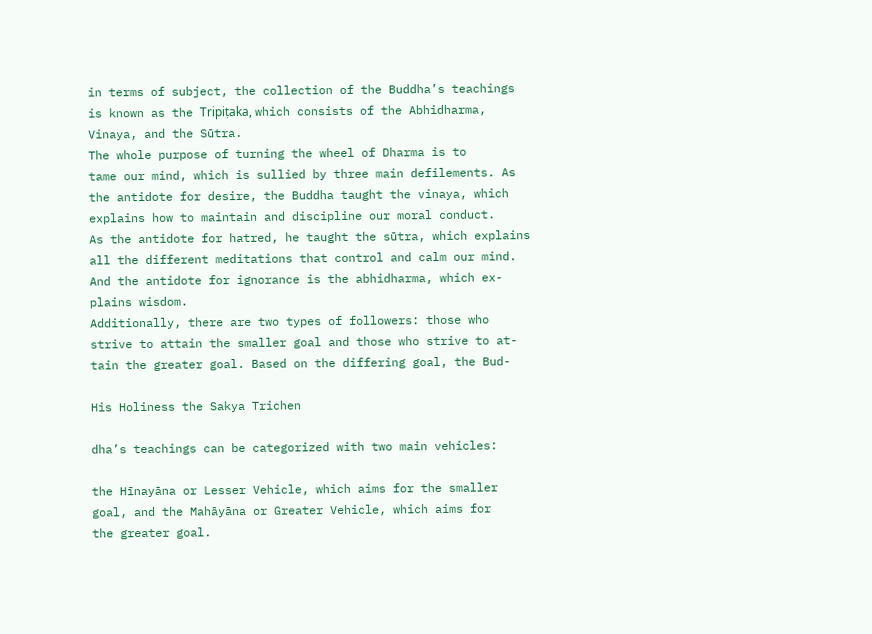in terms of subject, the collection of the Buddha’s teachings
is known as the Tripiṭaka, which consists of the Abhidharma,
Vinaya, and the Sūtra.
The whole purpose of turning the wheel of Dharma is to
tame our mind, which is sullied by three main defilements. As
the antidote for desire, the Buddha taught the vinaya, which
explains how to maintain and discipline our moral conduct.
As the antidote for hatred, he taught the sūtra, which explains
all the different meditations that control and calm our mind.
And the antidote for ignorance is the abhidharma, which ex-
plains wisdom.
Additionally, there are two types of followers: those who
strive to attain the smaller goal and those who strive to at-
tain the greater goal. Based on the differing goal, the Bud-

His Holiness the Sakya Trichen

dha’s teachings can be categorized with two main vehicles:

the Hīnayāna or Lesser Vehicle, which aims for the smaller
goal, and the Mahāyāna or Greater Vehicle, which aims for
the greater goal.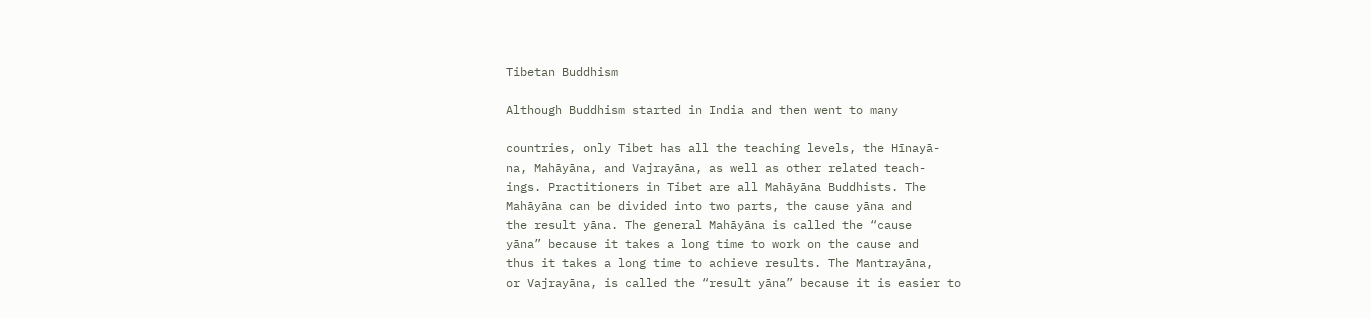Tibetan Buddhism

Although Buddhism started in India and then went to many

countries, only Tibet has all the teaching levels, the Hīnayā-
na, Mahāyāna, and Vajrayāna, as well as other related teach-
ings. Practitioners in Tibet are all Mahāyāna Buddhists. The
Mahāyāna can be divided into two parts, the cause yāna and
the result yāna. The general Mahāyāna is called the “cause
yāna” because it takes a long time to work on the cause and
thus it takes a long time to achieve results. The Mantrayāna,
or Vajrayāna, is called the “result yāna” because it is easier to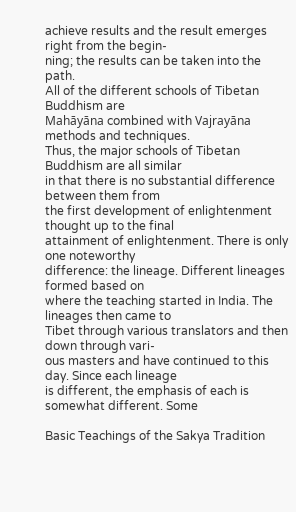achieve results and the result emerges right from the begin-
ning; the results can be taken into the path.
All of the different schools of Tibetan Buddhism are
Mahāyāna combined with Vajrayāna methods and techniques.
Thus, the major schools of Tibetan Buddhism are all similar
in that there is no substantial difference between them from
the first development of enlightenment thought up to the final
attainment of enlightenment. There is only one noteworthy
difference: the lineage. Different lineages formed based on
where the teaching started in India. The lineages then came to
Tibet through various translators and then down through vari-
ous masters and have continued to this day. Since each lineage
is different, the emphasis of each is somewhat different. Some

Basic Teachings of the Sakya Tradition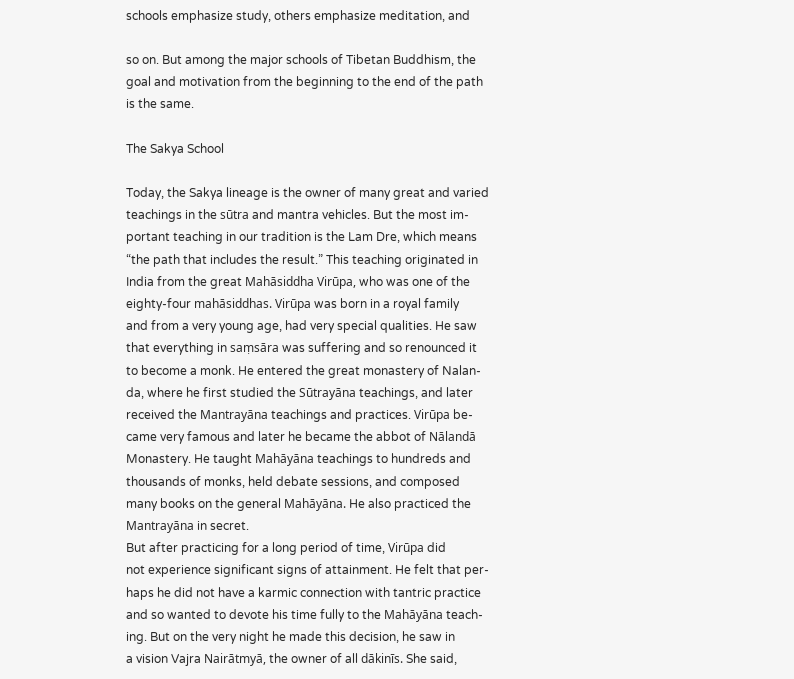schools emphasize study, others emphasize meditation, and

so on. But among the major schools of Tibetan Buddhism, the
goal and motivation from the beginning to the end of the path
is the same.

The Sakya School

Today, the Sakya lineage is the owner of many great and varied
teachings in the sūtra and mantra vehicles. But the most im-
portant teaching in our tradition is the Lam Dre, which means
“the path that includes the result.” This teaching originated in
India from the great Mahāsiddha Virūpa, who was one of the
eighty-four mahāsiddhas. Virūpa was born in a royal family
and from a very young age, had very special qualities. He saw
that everything in saṃsāra was suffering and so renounced it
to become a monk. He entered the great monastery of Nalan-
da, where he first studied the Sūtrayāna teachings, and later
received the Mantrayāna teachings and practices. Virūpa be-
came very famous and later he became the abbot of Nālandā
Monastery. He taught Mahāyāna teachings to hundreds and
thousands of monks, held debate sessions, and composed
many books on the general Mahāyāna. He also practiced the
Mantrayāna in secret.
But after practicing for a long period of time, Virūpa did
not experience significant signs of attainment. He felt that per-
haps he did not have a karmic connection with tantric practice
and so wanted to devote his time fully to the Mahāyāna teach-
ing. But on the very night he made this decision, he saw in
a vision Vajra Nairātmyā, the owner of all dākinīs. She said,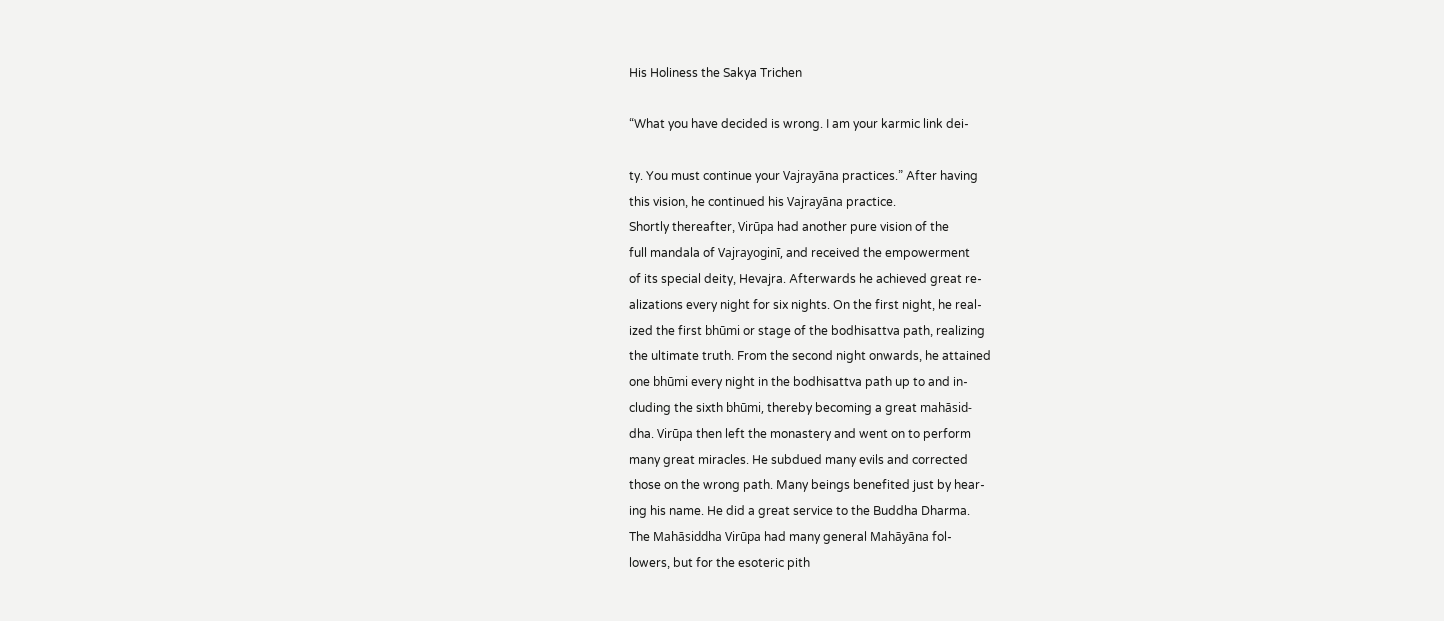His Holiness the Sakya Trichen

“What you have decided is wrong. I am your karmic link dei-

ty. You must continue your Vajrayāna practices.” After having
this vision, he continued his Vajrayāna practice.
Shortly thereafter, Virūpa had another pure vision of the
full mandala of Vajrayoginī, and received the empowerment
of its special deity, Hevajra. Afterwards he achieved great re-
alizations every night for six nights. On the first night, he real-
ized the first bhūmi or stage of the bodhisattva path, realizing
the ultimate truth. From the second night onwards, he attained
one bhūmi every night in the bodhisattva path up to and in-
cluding the sixth bhūmi, thereby becoming a great mahāsid-
dha. Virūpa then left the monastery and went on to perform
many great miracles. He subdued many evils and corrected
those on the wrong path. Many beings benefited just by hear-
ing his name. He did a great service to the Buddha Dharma.
The Mahāsiddha Virūpa had many general Mahāyāna fol-
lowers, but for the esoteric pith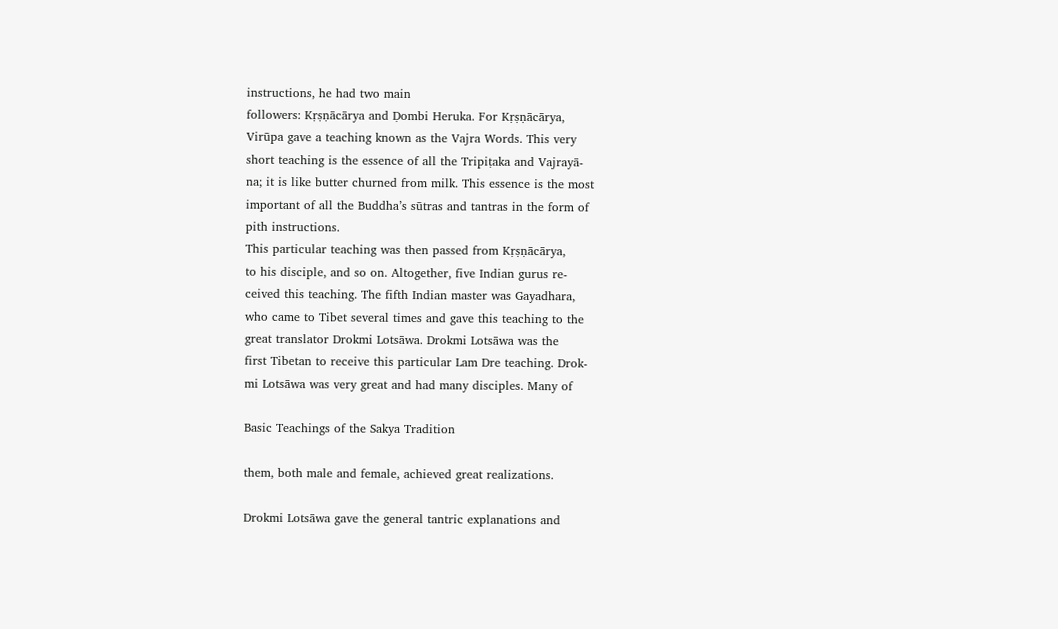instructions, he had two main
followers: Kṛṣṇācārya and Ḍombi Heruka. For Kṛṣṇācārya,
Virūpa gave a teaching known as the Vajra Words. This very
short teaching is the essence of all the Tripiṭaka and Vajrayā-
na; it is like butter churned from milk. This essence is the most
important of all the Buddha’s sūtras and tantras in the form of
pith instructions.
This particular teaching was then passed from Kṛṣṇācārya,
to his disciple, and so on. Altogether, five Indian gurus re-
ceived this teaching. The fifth Indian master was Gayadhara,
who came to Tibet several times and gave this teaching to the
great translator Drokmi Lotsāwa. Drokmi Lotsāwa was the
first Tibetan to receive this particular Lam Dre teaching. Drok-
mi Lotsāwa was very great and had many disciples. Many of

Basic Teachings of the Sakya Tradition

them, both male and female, achieved great realizations.

Drokmi Lotsāwa gave the general tantric explanations and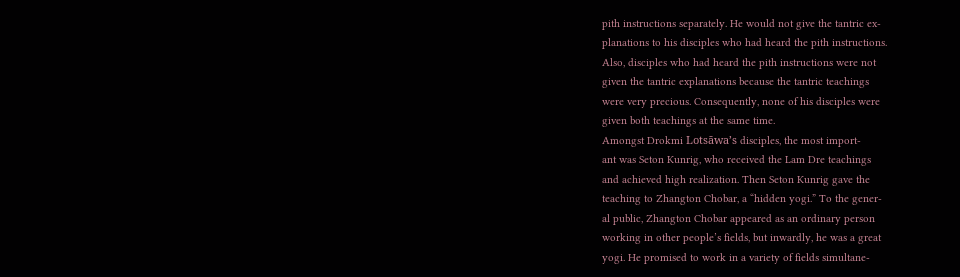pith instructions separately. He would not give the tantric ex-
planations to his disciples who had heard the pith instructions.
Also, disciples who had heard the pith instructions were not
given the tantric explanations because the tantric teachings
were very precious. Consequently, none of his disciples were
given both teachings at the same time.
Amongst Drokmi Lotsāwa’s disciples, the most import-
ant was Seton Kunrig, who received the Lam Dre teachings
and achieved high realization. Then Seton Kunrig gave the
teaching to Zhangton Chobar, a “hidden yogi.” To the gener-
al public, Zhangton Chobar appeared as an ordinary person
working in other people’s fields, but inwardly, he was a great
yogi. He promised to work in a variety of fields simultane-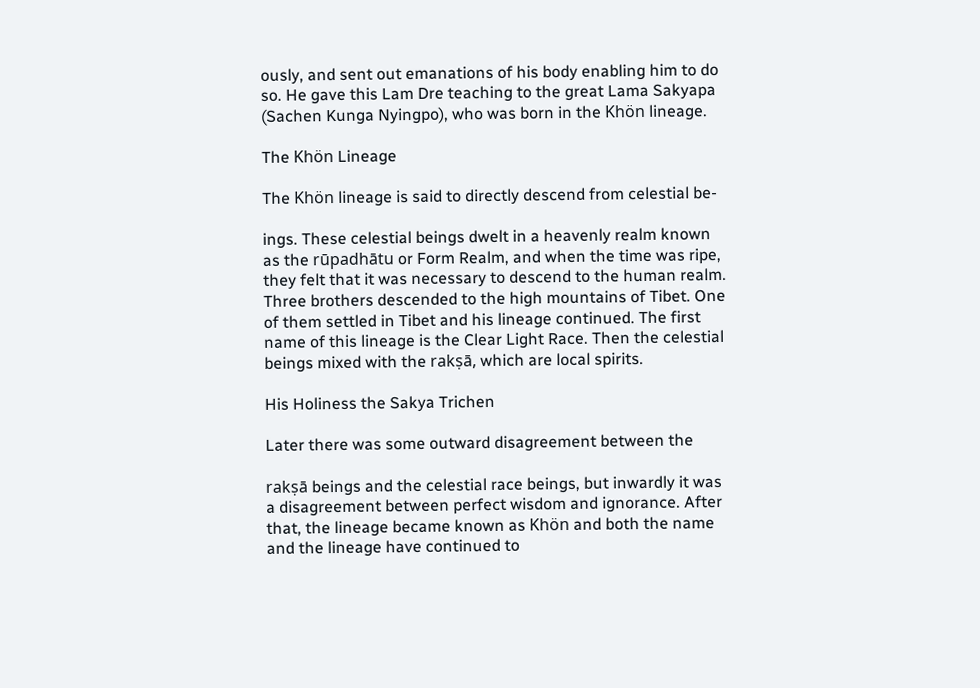ously, and sent out emanations of his body enabling him to do
so. He gave this Lam Dre teaching to the great Lama Sakyapa
(Sachen Kunga Nyingpo), who was born in the Khön lineage.

The Khön Lineage

The Khön lineage is said to directly descend from celestial be-

ings. These celestial beings dwelt in a heavenly realm known
as the rūpadhātu or Form Realm, and when the time was ripe,
they felt that it was necessary to descend to the human realm.
Three brothers descended to the high mountains of Tibet. One
of them settled in Tibet and his lineage continued. The first
name of this lineage is the Clear Light Race. Then the celestial
beings mixed with the rakṣā, which are local spirits.

His Holiness the Sakya Trichen

Later there was some outward disagreement between the

rakṣā beings and the celestial race beings, but inwardly it was
a disagreement between perfect wisdom and ignorance. After
that, the lineage became known as Khön and both the name
and the lineage have continued to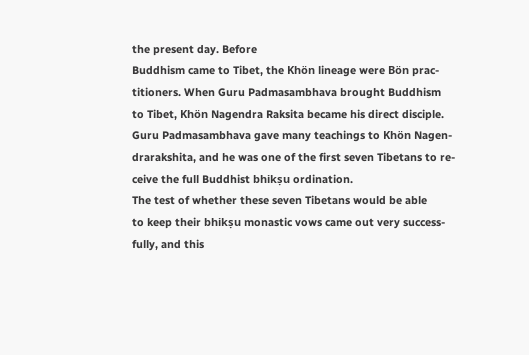the present day. Before
Buddhism came to Tibet, the Khön lineage were Bön prac-
titioners. When Guru Padmasambhava brought Buddhism
to Tibet, Khön Nagendra Raksita became his direct disciple.
Guru Padmasambhava gave many teachings to Khön Nagen-
drarakshita, and he was one of the first seven Tibetans to re-
ceive the full Buddhist bhikṣu ordination.
The test of whether these seven Tibetans would be able
to keep their bhikṣu monastic vows came out very success-
fully, and this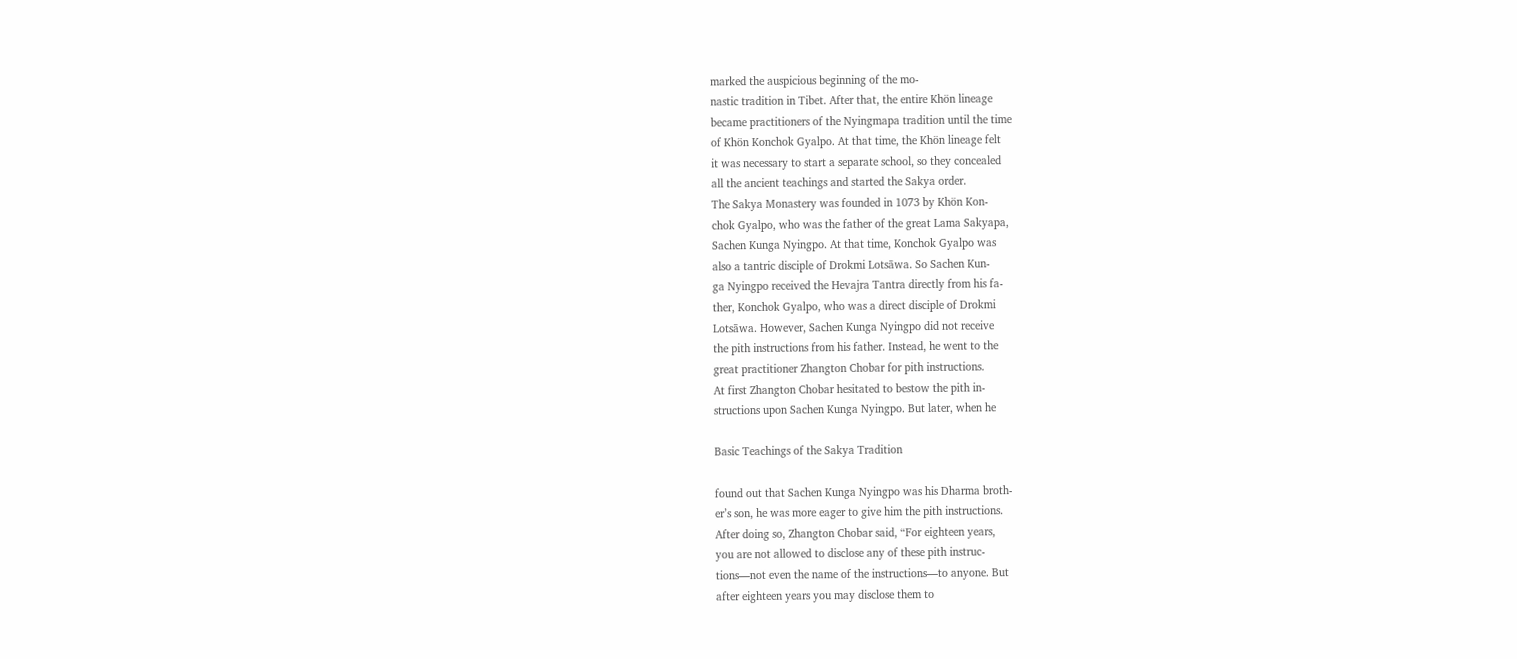marked the auspicious beginning of the mo-
nastic tradition in Tibet. After that, the entire Khön lineage
became practitioners of the Nyingmapa tradition until the time
of Khön Konchok Gyalpo. At that time, the Khön lineage felt
it was necessary to start a separate school, so they concealed
all the ancient teachings and started the Sakya order.
The Sakya Monastery was founded in 1073 by Khön Kon-
chok Gyalpo, who was the father of the great Lama Sakyapa,
Sachen Kunga Nyingpo. At that time, Konchok Gyalpo was
also a tantric disciple of Drokmi Lotsāwa. So Sachen Kun-
ga Nyingpo received the Hevajra Tantra directly from his fa-
ther, Konchok Gyalpo, who was a direct disciple of Drokmi
Lotsāwa. However, Sachen Kunga Nyingpo did not receive
the pith instructions from his father. Instead, he went to the
great practitioner Zhangton Chobar for pith instructions.
At first Zhangton Chobar hesitated to bestow the pith in-
structions upon Sachen Kunga Nyingpo. But later, when he

Basic Teachings of the Sakya Tradition

found out that Sachen Kunga Nyingpo was his Dharma broth-
er’s son, he was more eager to give him the pith instructions.
After doing so, Zhangton Chobar said, “For eighteen years,
you are not allowed to disclose any of these pith instruc-
tions—not even the name of the instructions—to anyone. But
after eighteen years you may disclose them to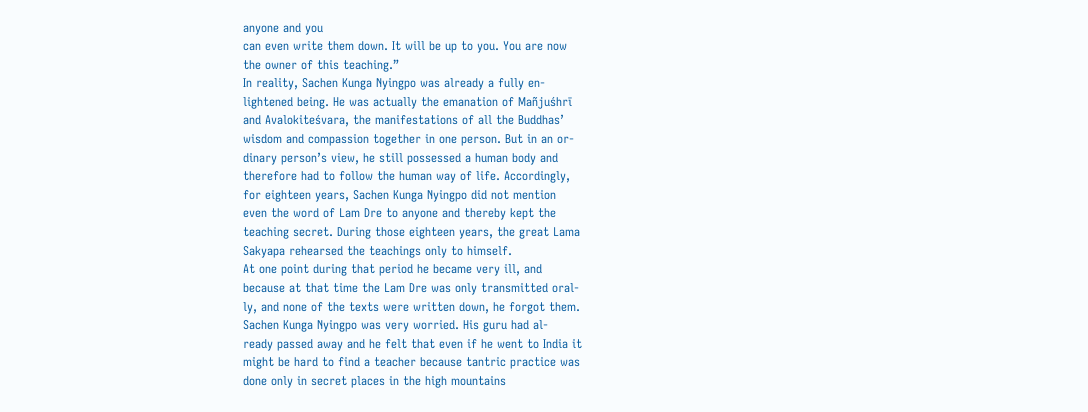anyone and you
can even write them down. It will be up to you. You are now
the owner of this teaching.”
In reality, Sachen Kunga Nyingpo was already a fully en-
lightened being. He was actually the emanation of Mañjuśhrī
and Avalokiteśvara, the manifestations of all the Buddhas’
wisdom and compassion together in one person. But in an or-
dinary person’s view, he still possessed a human body and
therefore had to follow the human way of life. Accordingly,
for eighteen years, Sachen Kunga Nyingpo did not mention
even the word of Lam Dre to anyone and thereby kept the
teaching secret. During those eighteen years, the great Lama
Sakyapa rehearsed the teachings only to himself.
At one point during that period he became very ill, and
because at that time the Lam Dre was only transmitted oral-
ly, and none of the texts were written down, he forgot them.
Sachen Kunga Nyingpo was very worried. His guru had al-
ready passed away and he felt that even if he went to India it
might be hard to find a teacher because tantric practice was
done only in secret places in the high mountains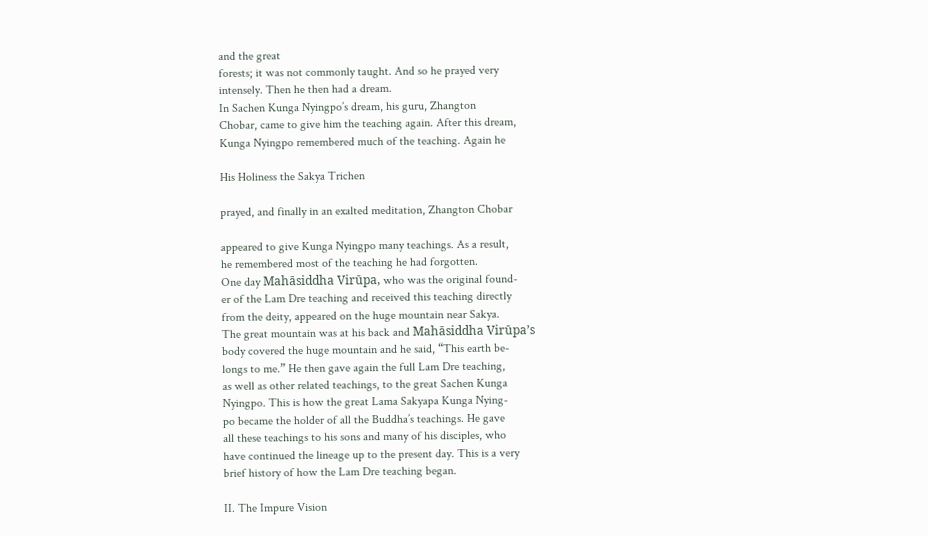and the great
forests; it was not commonly taught. And so he prayed very
intensely. Then he then had a dream.
In Sachen Kunga Nyingpo’s dream, his guru, Zhangton
Chobar, came to give him the teaching again. After this dream,
Kunga Nyingpo remembered much of the teaching. Again he

His Holiness the Sakya Trichen

prayed, and finally in an exalted meditation, Zhangton Chobar

appeared to give Kunga Nyingpo many teachings. As a result,
he remembered most of the teaching he had forgotten.
One day Mahāsiddha Virūpa, who was the original found-
er of the Lam Dre teaching and received this teaching directly
from the deity, appeared on the huge mountain near Sakya.
The great mountain was at his back and Mahāsiddha Virūpa’s
body covered the huge mountain and he said, “This earth be-
longs to me.” He then gave again the full Lam Dre teaching,
as well as other related teachings, to the great Sachen Kunga
Nyingpo. This is how the great Lama Sakyapa Kunga Nying-
po became the holder of all the Buddha’s teachings. He gave
all these teachings to his sons and many of his disciples, who
have continued the lineage up to the present day. This is a very
brief history of how the Lam Dre teaching began.

II. The Impure Vision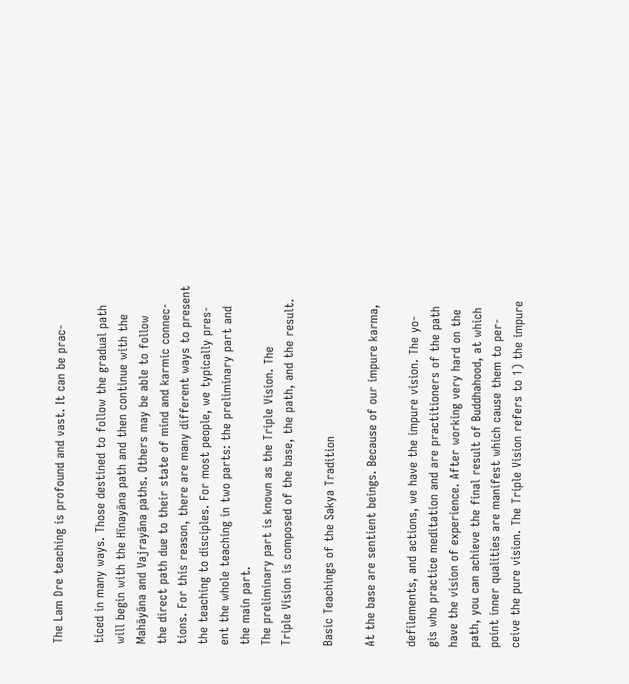The Lam Dre teaching is profound and vast. It can be prac-

ticed in many ways. Those destined to follow the gradual path
will begin with the Hīnayāna path and then continue with the
Mahāyāna and Vajrayāna paths. Others may be able to follow
the direct path due to their state of mind and karmic connec-
tions. For this reason, there are many different ways to present
the teaching to disciples. For most people, we typically pres-
ent the whole teaching in two parts: the preliminary part and
the main part.
The preliminary part is known as the Triple Vision. The
Triple Vision is composed of the base, the path, and the result.

Basic Teachings of the Sakya Tradition

At the base are sentient beings. Because of our impure karma,

defilements, and actions, we have the impure vision. The yo-
gis who practice meditation and are practitioners of the path
have the vision of experience. After working very hard on the
path, you can achieve the final result of Buddhahood, at which
point inner qualities are manifest which cause them to per-
ceive the pure vision. The Triple Vision refers to 1) the impure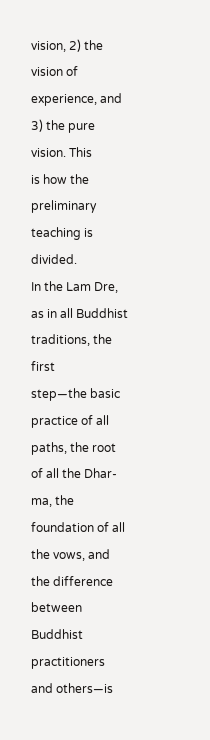vision, 2) the vision of experience, and 3) the pure vision. This
is how the preliminary teaching is divided.
In the Lam Dre, as in all Buddhist traditions, the first
step—the basic practice of all paths, the root of all the Dhar-
ma, the foundation of all the vows, and the difference between
Buddhist practitioners and others—is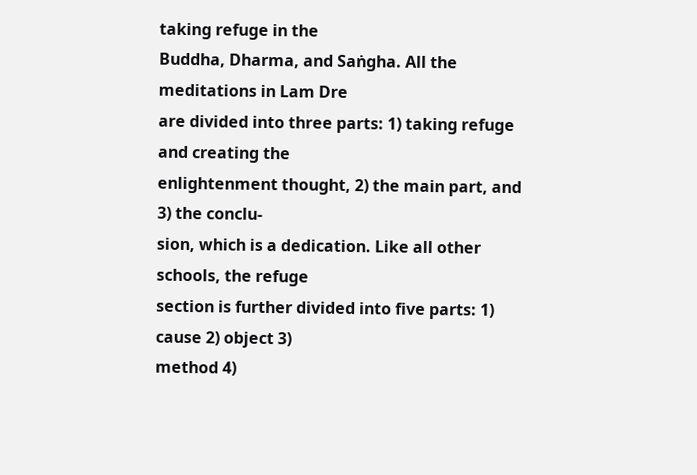taking refuge in the
Buddha, Dharma, and Saṅgha. All the meditations in Lam Dre
are divided into three parts: 1) taking refuge and creating the
enlightenment thought, 2) the main part, and 3) the conclu-
sion, which is a dedication. Like all other schools, the refuge
section is further divided into five parts: 1) cause 2) object 3)
method 4)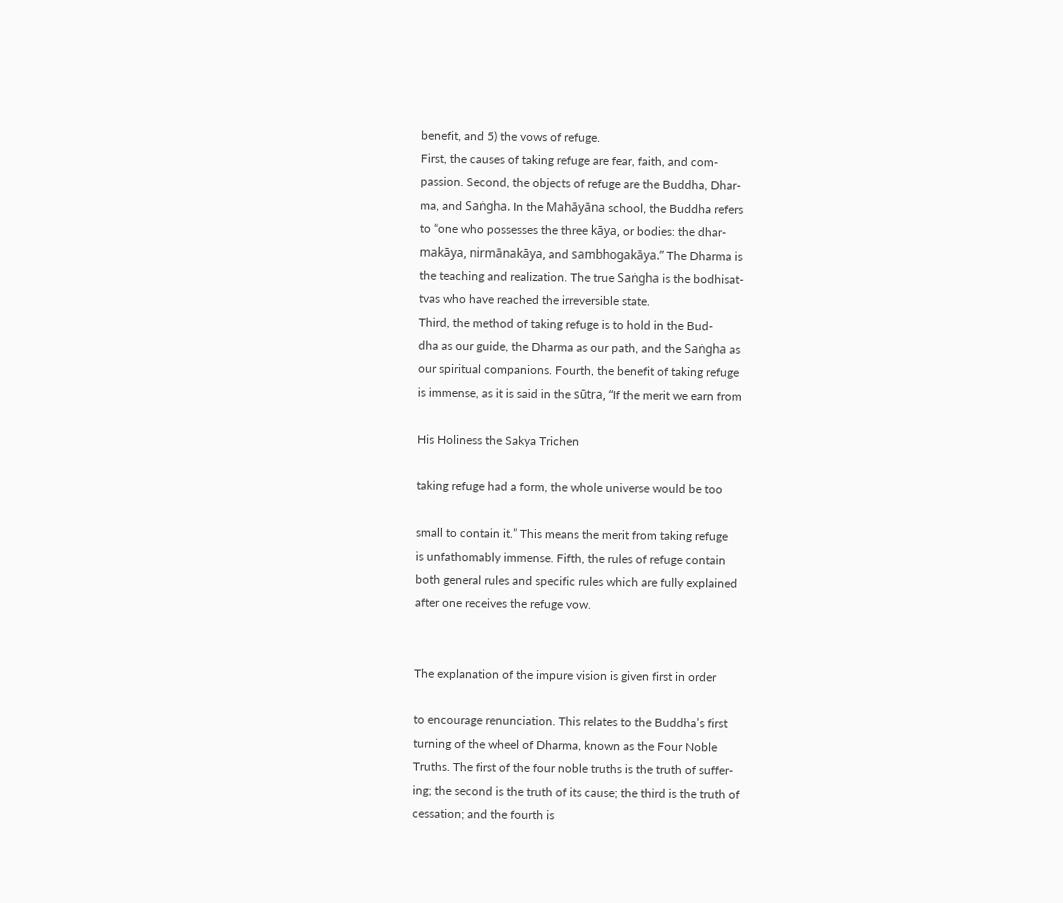benefit, and 5) the vows of refuge.
First, the causes of taking refuge are fear, faith, and com-
passion. Second, the objects of refuge are the Buddha, Dhar-
ma, and Saṅgha. In the Mahāyāna school, the Buddha refers
to “one who possesses the three kāya, or bodies: the dhar-
makāya, nirmānakāya, and sambhogakāya.” The Dharma is
the teaching and realization. The true Saṅgha is the bodhisat-
tvas who have reached the irreversible state.
Third, the method of taking refuge is to hold in the Bud-
dha as our guide, the Dharma as our path, and the Saṅgha as
our spiritual companions. Fourth, the benefit of taking refuge
is immense, as it is said in the sūtra, “If the merit we earn from

His Holiness the Sakya Trichen

taking refuge had a form, the whole universe would be too

small to contain it.” This means the merit from taking refuge
is unfathomably immense. Fifth, the rules of refuge contain
both general rules and specific rules which are fully explained
after one receives the refuge vow.


The explanation of the impure vision is given first in order

to encourage renunciation. This relates to the Buddha’s first
turning of the wheel of Dharma, known as the Four Noble
Truths. The first of the four noble truths is the truth of suffer-
ing; the second is the truth of its cause; the third is the truth of
cessation; and the fourth is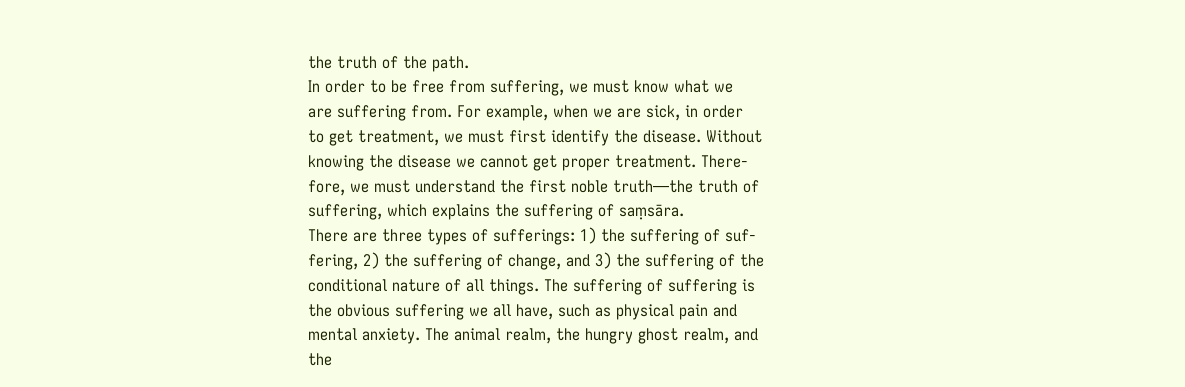the truth of the path.
In order to be free from suffering, we must know what we
are suffering from. For example, when we are sick, in order
to get treatment, we must first identify the disease. Without
knowing the disease we cannot get proper treatment. There-
fore, we must understand the first noble truth—the truth of
suffering, which explains the suffering of saṃsāra.
There are three types of sufferings: 1) the suffering of suf-
fering, 2) the suffering of change, and 3) the suffering of the
conditional nature of all things. The suffering of suffering is
the obvious suffering we all have, such as physical pain and
mental anxiety. The animal realm, the hungry ghost realm, and
the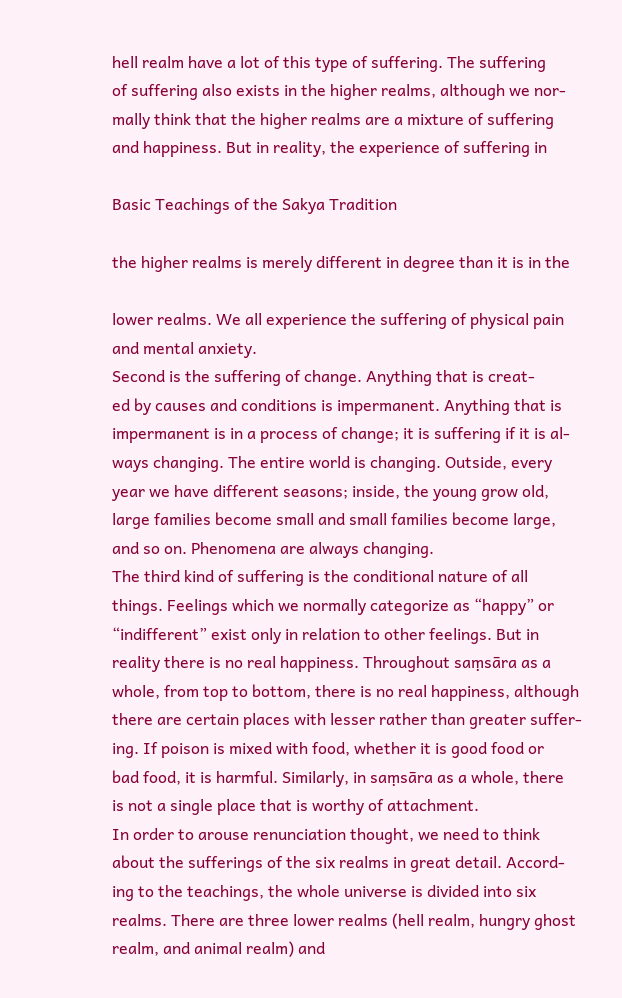hell realm have a lot of this type of suffering. The suffering
of suffering also exists in the higher realms, although we nor-
mally think that the higher realms are a mixture of suffering
and happiness. But in reality, the experience of suffering in

Basic Teachings of the Sakya Tradition

the higher realms is merely different in degree than it is in the

lower realms. We all experience the suffering of physical pain
and mental anxiety.
Second is the suffering of change. Anything that is creat-
ed by causes and conditions is impermanent. Anything that is
impermanent is in a process of change; it is suffering if it is al-
ways changing. The entire world is changing. Outside, every
year we have different seasons; inside, the young grow old,
large families become small and small families become large,
and so on. Phenomena are always changing.
The third kind of suffering is the conditional nature of all
things. Feelings which we normally categorize as “happy” or
“indifferent” exist only in relation to other feelings. But in
reality there is no real happiness. Throughout saṃsāra as a
whole, from top to bottom, there is no real happiness, although
there are certain places with lesser rather than greater suffer-
ing. If poison is mixed with food, whether it is good food or
bad food, it is harmful. Similarly, in saṃsāra as a whole, there
is not a single place that is worthy of attachment.
In order to arouse renunciation thought, we need to think
about the sufferings of the six realms in great detail. Accord-
ing to the teachings, the whole universe is divided into six
realms. There are three lower realms (hell realm, hungry ghost
realm, and animal realm) and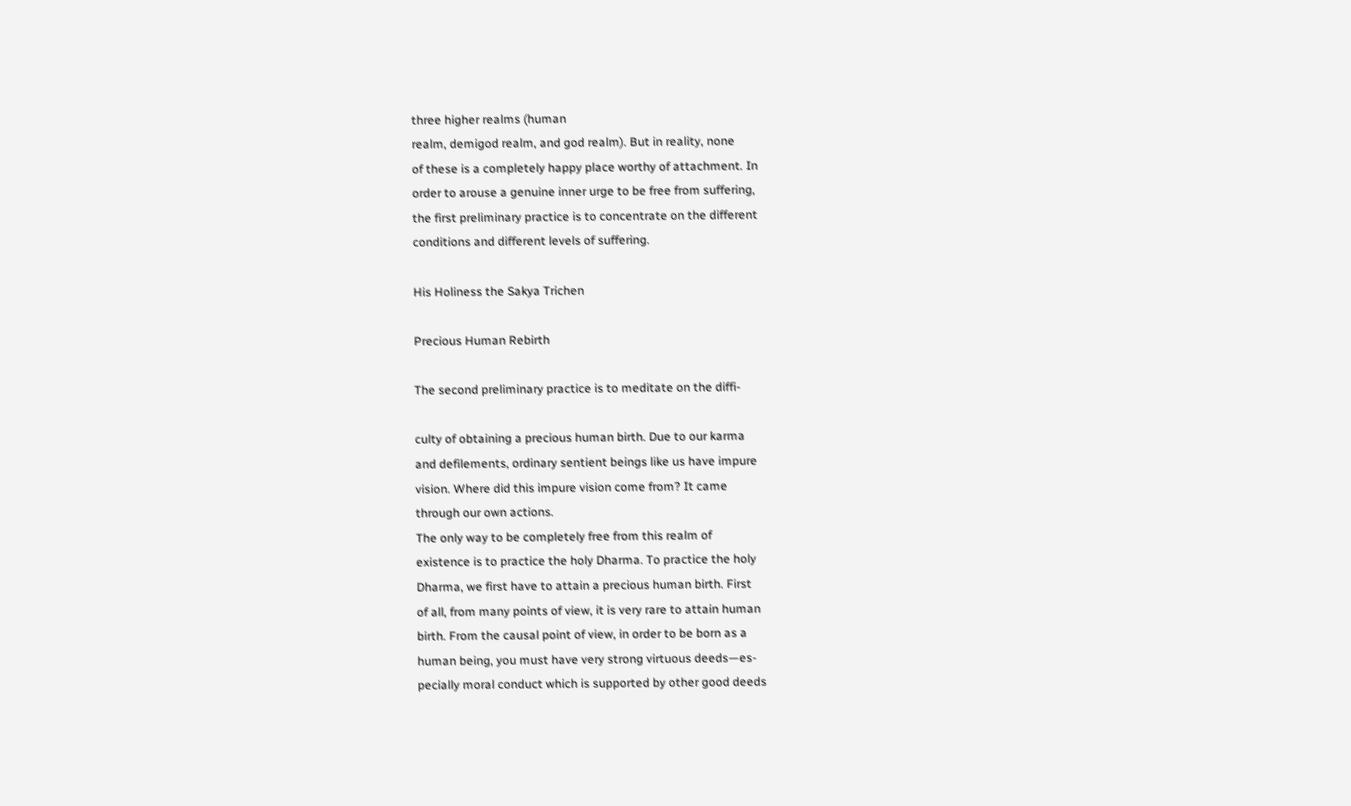three higher realms (human
realm, demigod realm, and god realm). But in reality, none
of these is a completely happy place worthy of attachment. In
order to arouse a genuine inner urge to be free from suffering,
the first preliminary practice is to concentrate on the different
conditions and different levels of suffering.

His Holiness the Sakya Trichen

Precious Human Rebirth

The second preliminary practice is to meditate on the diffi-

culty of obtaining a precious human birth. Due to our karma
and defilements, ordinary sentient beings like us have impure
vision. Where did this impure vision come from? It came
through our own actions.
The only way to be completely free from this realm of
existence is to practice the holy Dharma. To practice the holy
Dharma, we first have to attain a precious human birth. First
of all, from many points of view, it is very rare to attain human
birth. From the causal point of view, in order to be born as a
human being, you must have very strong virtuous deeds—es-
pecially moral conduct which is supported by other good deeds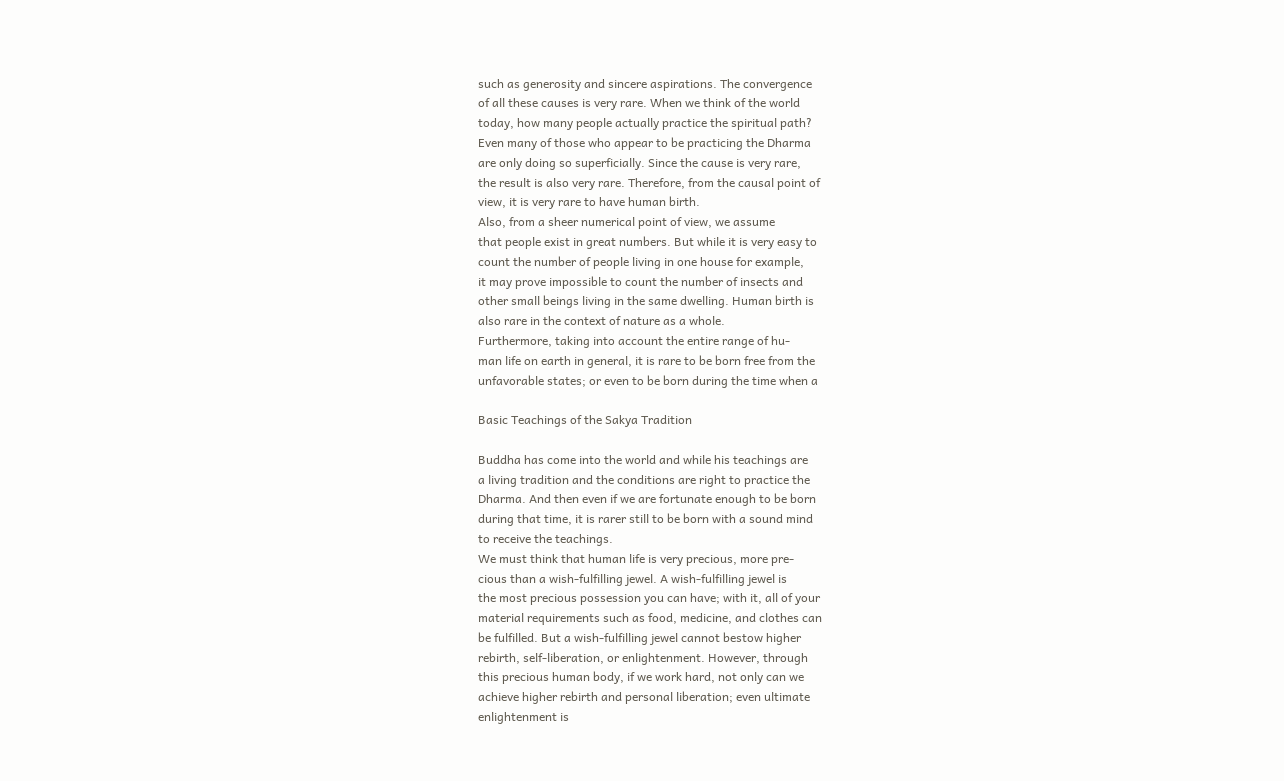such as generosity and sincere aspirations. The convergence
of all these causes is very rare. When we think of the world
today, how many people actually practice the spiritual path?
Even many of those who appear to be practicing the Dharma
are only doing so superficially. Since the cause is very rare,
the result is also very rare. Therefore, from the causal point of
view, it is very rare to have human birth.
Also, from a sheer numerical point of view, we assume
that people exist in great numbers. But while it is very easy to
count the number of people living in one house for example,
it may prove impossible to count the number of insects and
other small beings living in the same dwelling. Human birth is
also rare in the context of nature as a whole.
Furthermore, taking into account the entire range of hu-
man life on earth in general, it is rare to be born free from the
unfavorable states; or even to be born during the time when a

Basic Teachings of the Sakya Tradition

Buddha has come into the world and while his teachings are
a living tradition and the conditions are right to practice the
Dharma. And then even if we are fortunate enough to be born
during that time, it is rarer still to be born with a sound mind
to receive the teachings.
We must think that human life is very precious, more pre-
cious than a wish-fulfilling jewel. A wish-fulfilling jewel is
the most precious possession you can have; with it, all of your
material requirements such as food, medicine, and clothes can
be fulfilled. But a wish-fulfilling jewel cannot bestow higher
rebirth, self-liberation, or enlightenment. However, through
this precious human body, if we work hard, not only can we
achieve higher rebirth and personal liberation; even ultimate
enlightenment is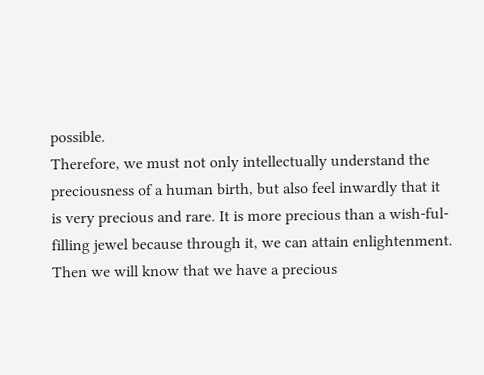possible.
Therefore, we must not only intellectually understand the
preciousness of a human birth, but also feel inwardly that it
is very precious and rare. It is more precious than a wish-ful-
filling jewel because through it, we can attain enlightenment.
Then we will know that we have a precious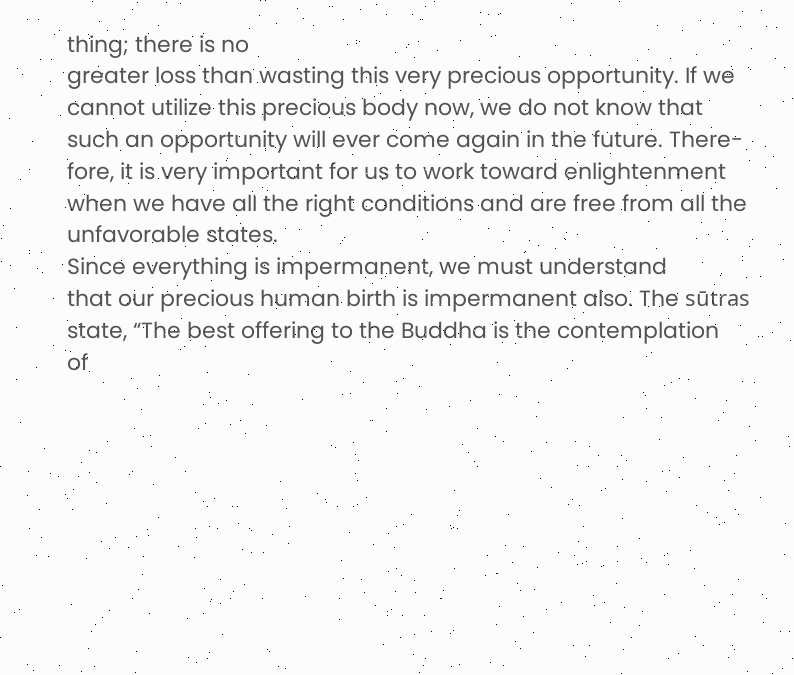thing; there is no
greater loss than wasting this very precious opportunity. If we
cannot utilize this precious body now, we do not know that
such an opportunity will ever come again in the future. There-
fore, it is very important for us to work toward enlightenment
when we have all the right conditions and are free from all the
unfavorable states.
Since everything is impermanent, we must understand
that our precious human birth is impermanent also. The sūtras
state, “The best offering to the Buddha is the contemplation
of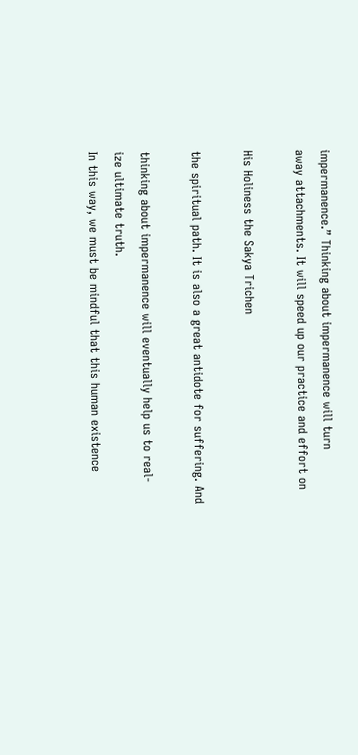impermanence.” Thinking about impermanence will turn
away attachments. It will speed up our practice and effort on

His Holiness the Sakya Trichen

the spiritual path. It is also a great antidote for suffering. And

thinking about impermanence will eventually help us to real-
ize ultimate truth.
In this way, we must be mindful that this human existence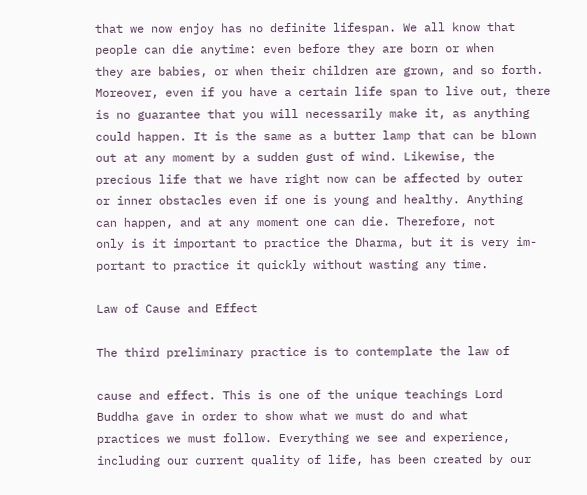that we now enjoy has no definite lifespan. We all know that
people can die anytime: even before they are born or when
they are babies, or when their children are grown, and so forth.
Moreover, even if you have a certain life span to live out, there
is no guarantee that you will necessarily make it, as anything
could happen. It is the same as a butter lamp that can be blown
out at any moment by a sudden gust of wind. Likewise, the
precious life that we have right now can be affected by outer
or inner obstacles even if one is young and healthy. Anything
can happen, and at any moment one can die. Therefore, not
only is it important to practice the Dharma, but it is very im-
portant to practice it quickly without wasting any time.

Law of Cause and Effect

The third preliminary practice is to contemplate the law of

cause and effect. This is one of the unique teachings Lord
Buddha gave in order to show what we must do and what
practices we must follow. Everything we see and experience,
including our current quality of life, has been created by our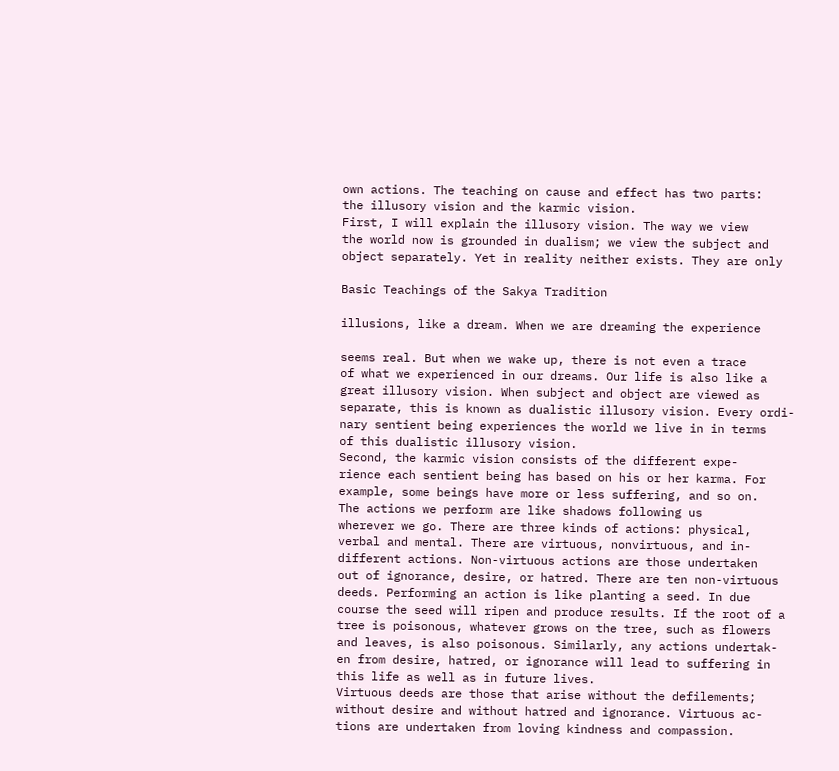own actions. The teaching on cause and effect has two parts:
the illusory vision and the karmic vision.
First, I will explain the illusory vision. The way we view
the world now is grounded in dualism; we view the subject and
object separately. Yet in reality neither exists. They are only

Basic Teachings of the Sakya Tradition

illusions, like a dream. When we are dreaming the experience

seems real. But when we wake up, there is not even a trace
of what we experienced in our dreams. Our life is also like a
great illusory vision. When subject and object are viewed as
separate, this is known as dualistic illusory vision. Every ordi-
nary sentient being experiences the world we live in in terms
of this dualistic illusory vision.
Second, the karmic vision consists of the different expe-
rience each sentient being has based on his or her karma. For
example, some beings have more or less suffering, and so on.
The actions we perform are like shadows following us
wherever we go. There are three kinds of actions: physical,
verbal and mental. There are virtuous, nonvirtuous, and in-
different actions. Non-virtuous actions are those undertaken
out of ignorance, desire, or hatred. There are ten non-virtuous
deeds. Performing an action is like planting a seed. In due
course the seed will ripen and produce results. If the root of a
tree is poisonous, whatever grows on the tree, such as flowers
and leaves, is also poisonous. Similarly, any actions undertak-
en from desire, hatred, or ignorance will lead to suffering in
this life as well as in future lives.
Virtuous deeds are those that arise without the defilements;
without desire and without hatred and ignorance. Virtuous ac-
tions are undertaken from loving kindness and compassion.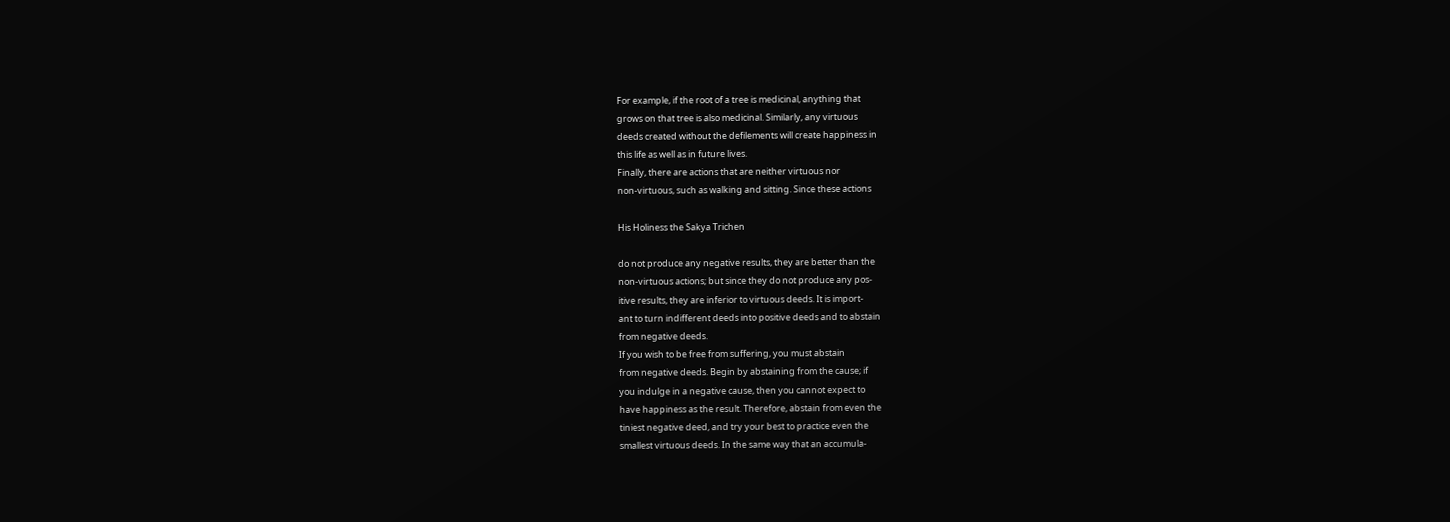For example, if the root of a tree is medicinal, anything that
grows on that tree is also medicinal. Similarly, any virtuous
deeds created without the defilements will create happiness in
this life as well as in future lives.
Finally, there are actions that are neither virtuous nor
non-virtuous, such as walking and sitting. Since these actions

His Holiness the Sakya Trichen

do not produce any negative results, they are better than the
non-virtuous actions; but since they do not produce any pos-
itive results, they are inferior to virtuous deeds. It is import-
ant to turn indifferent deeds into positive deeds and to abstain
from negative deeds.
If you wish to be free from suffering, you must abstain
from negative deeds. Begin by abstaining from the cause; if
you indulge in a negative cause, then you cannot expect to
have happiness as the result. Therefore, abstain from even the
tiniest negative deed, and try your best to practice even the
smallest virtuous deeds. In the same way that an accumula-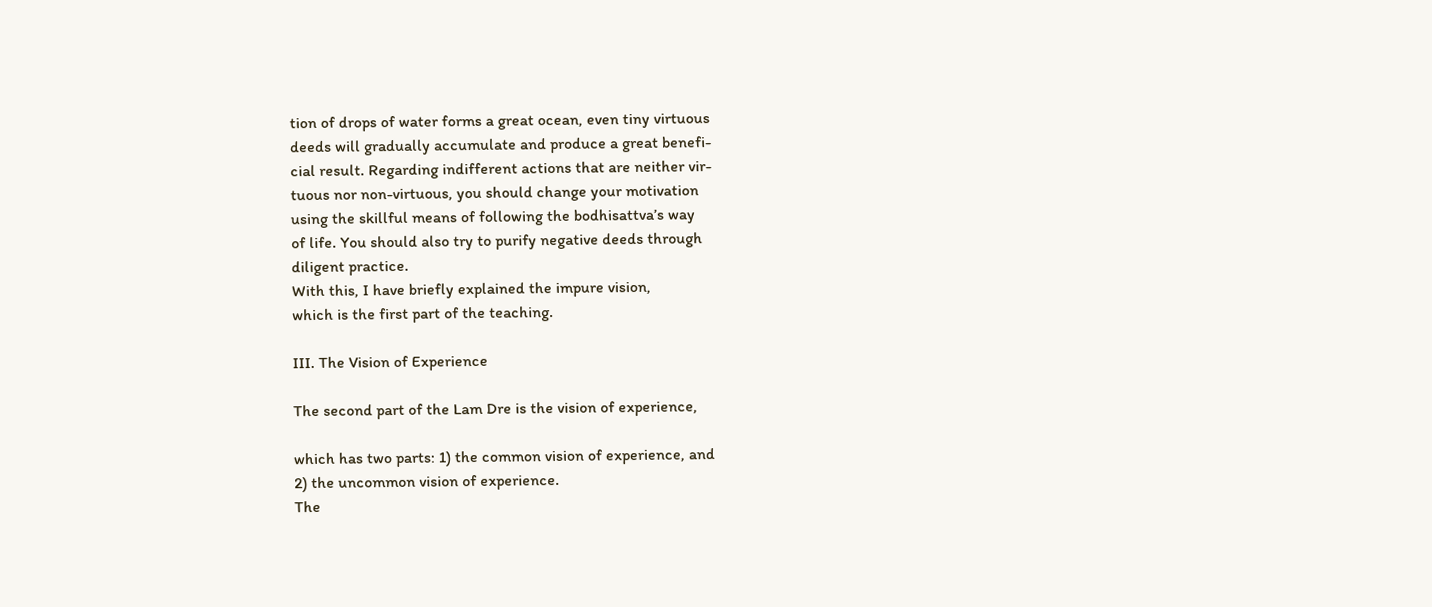tion of drops of water forms a great ocean, even tiny virtuous
deeds will gradually accumulate and produce a great benefi-
cial result. Regarding indifferent actions that are neither vir-
tuous nor non-virtuous, you should change your motivation
using the skillful means of following the bodhisattva’s way
of life. You should also try to purify negative deeds through
diligent practice.
With this, I have briefly explained the impure vision,
which is the first part of the teaching.

III. The Vision of Experience

The second part of the Lam Dre is the vision of experience,

which has two parts: 1) the common vision of experience, and
2) the uncommon vision of experience.
The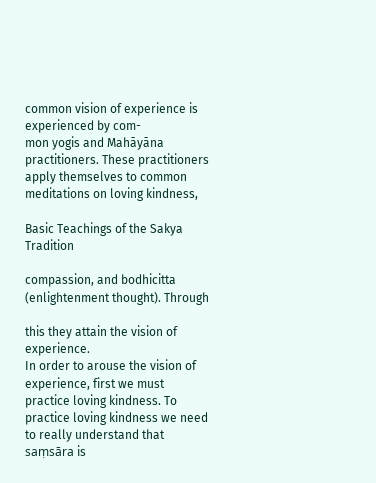common vision of experience is experienced by com-
mon yogis and Mahāyāna practitioners. These practitioners
apply themselves to common meditations on loving kindness,

Basic Teachings of the Sakya Tradition

compassion, and bodhicitta (enlightenment thought). Through

this they attain the vision of experience.
In order to arouse the vision of experience, first we must
practice loving kindness. To practice loving kindness we need
to really understand that saṃsāra is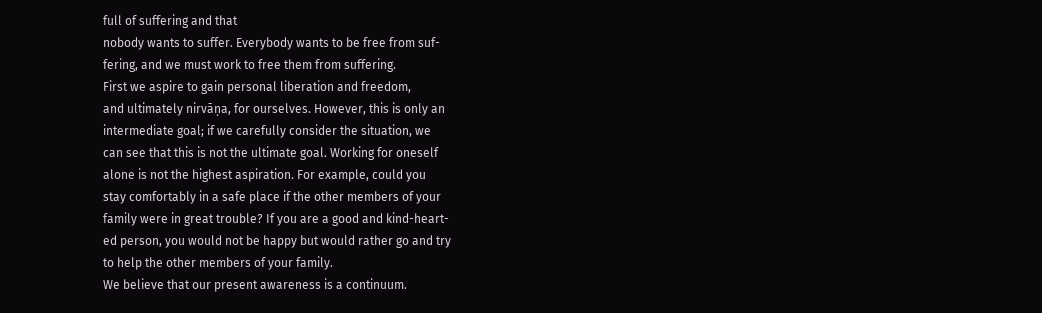full of suffering and that
nobody wants to suffer. Everybody wants to be free from suf-
fering, and we must work to free them from suffering.
First we aspire to gain personal liberation and freedom,
and ultimately nirvāṇa, for ourselves. However, this is only an
intermediate goal; if we carefully consider the situation, we
can see that this is not the ultimate goal. Working for oneself
alone is not the highest aspiration. For example, could you
stay comfortably in a safe place if the other members of your
family were in great trouble? If you are a good and kind-heart-
ed person, you would not be happy but would rather go and try
to help the other members of your family.
We believe that our present awareness is a continuum.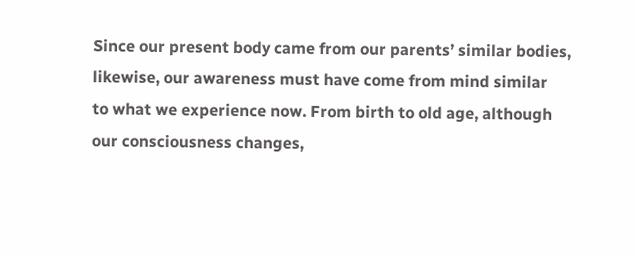Since our present body came from our parents’ similar bodies,
likewise, our awareness must have come from mind similar
to what we experience now. From birth to old age, although
our consciousness changes,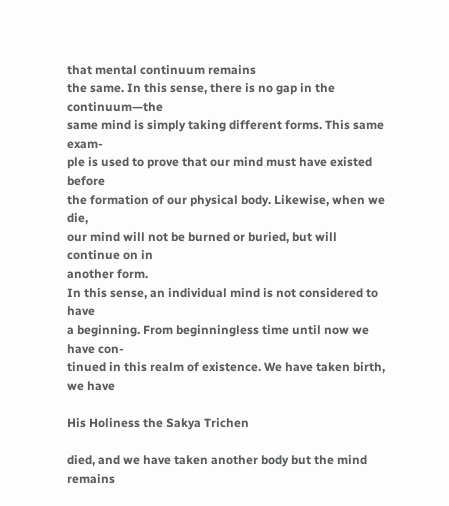that mental continuum remains
the same. In this sense, there is no gap in the continuum—the
same mind is simply taking different forms. This same exam-
ple is used to prove that our mind must have existed before
the formation of our physical body. Likewise, when we die,
our mind will not be burned or buried, but will continue on in
another form.
In this sense, an individual mind is not considered to have
a beginning. From beginningless time until now we have con-
tinued in this realm of existence. We have taken birth, we have

His Holiness the Sakya Trichen

died, and we have taken another body but the mind remains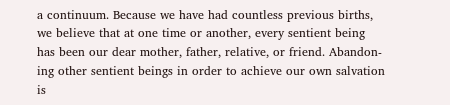a continuum. Because we have had countless previous births,
we believe that at one time or another, every sentient being
has been our dear mother, father, relative, or friend. Abandon-
ing other sentient beings in order to achieve our own salvation
is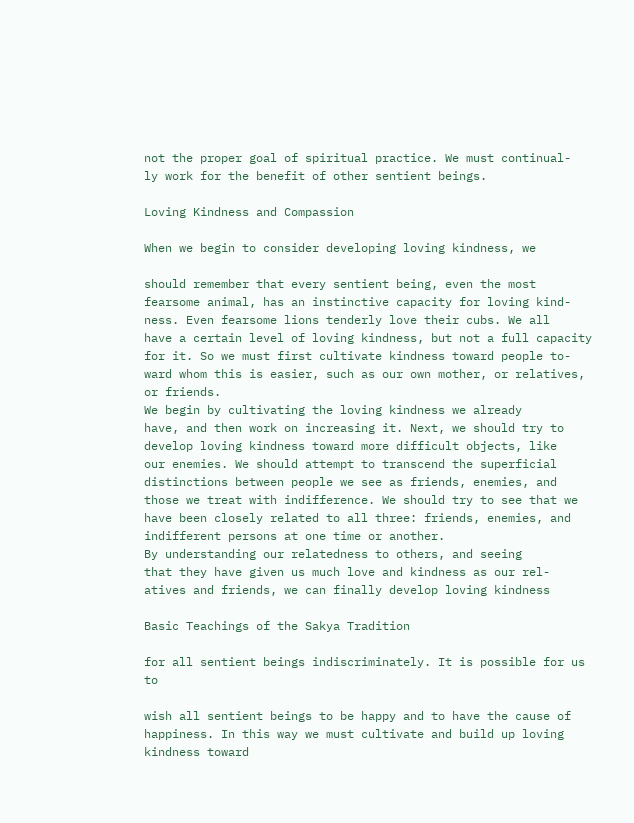not the proper goal of spiritual practice. We must continual-
ly work for the benefit of other sentient beings.

Loving Kindness and Compassion

When we begin to consider developing loving kindness, we

should remember that every sentient being, even the most
fearsome animal, has an instinctive capacity for loving kind-
ness. Even fearsome lions tenderly love their cubs. We all
have a certain level of loving kindness, but not a full capacity
for it. So we must first cultivate kindness toward people to-
ward whom this is easier, such as our own mother, or relatives,
or friends.
We begin by cultivating the loving kindness we already
have, and then work on increasing it. Next, we should try to
develop loving kindness toward more difficult objects, like
our enemies. We should attempt to transcend the superficial
distinctions between people we see as friends, enemies, and
those we treat with indifference. We should try to see that we
have been closely related to all three: friends, enemies, and
indifferent persons at one time or another.
By understanding our relatedness to others, and seeing
that they have given us much love and kindness as our rel-
atives and friends, we can finally develop loving kindness

Basic Teachings of the Sakya Tradition

for all sentient beings indiscriminately. It is possible for us to

wish all sentient beings to be happy and to have the cause of
happiness. In this way we must cultivate and build up loving
kindness toward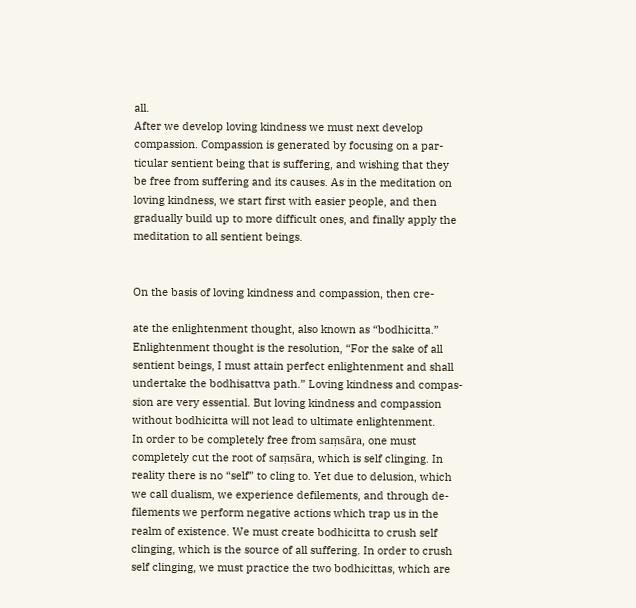all.
After we develop loving kindness we must next develop
compassion. Compassion is generated by focusing on a par-
ticular sentient being that is suffering, and wishing that they
be free from suffering and its causes. As in the meditation on
loving kindness, we start first with easier people, and then
gradually build up to more difficult ones, and finally apply the
meditation to all sentient beings.


On the basis of loving kindness and compassion, then cre-

ate the enlightenment thought, also known as “bodhicitta.”
Enlightenment thought is the resolution, “For the sake of all
sentient beings, I must attain perfect enlightenment and shall
undertake the bodhisattva path.” Loving kindness and compas-
sion are very essential. But loving kindness and compassion
without bodhicitta will not lead to ultimate enlightenment.
In order to be completely free from saṃsāra, one must
completely cut the root of saṃsāra, which is self clinging. In
reality there is no “self” to cling to. Yet due to delusion, which
we call dualism, we experience defilements, and through de-
filements we perform negative actions which trap us in the
realm of existence. We must create bodhicitta to crush self
clinging, which is the source of all suffering. In order to crush
self clinging, we must practice the two bodhicittas, which are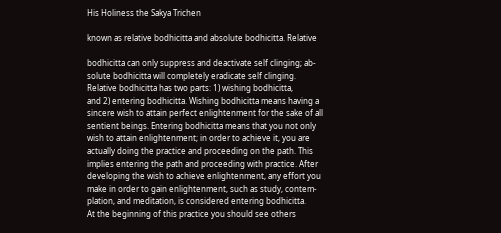His Holiness the Sakya Trichen

known as relative bodhicitta and absolute bodhicitta. Relative

bodhicitta can only suppress and deactivate self clinging; ab-
solute bodhicitta will completely eradicate self clinging.
Relative bodhicitta has two parts: 1) wishing bodhicitta,
and 2) entering bodhicitta. Wishing bodhicitta means having a
sincere wish to attain perfect enlightenment for the sake of all
sentient beings. Entering bodhicitta means that you not only
wish to attain enlightenment; in order to achieve it, you are
actually doing the practice and proceeding on the path. This
implies entering the path and proceeding with practice. After
developing the wish to achieve enlightenment, any effort you
make in order to gain enlightenment, such as study, contem-
plation, and meditation, is considered entering bodhicitta.
At the beginning of this practice you should see others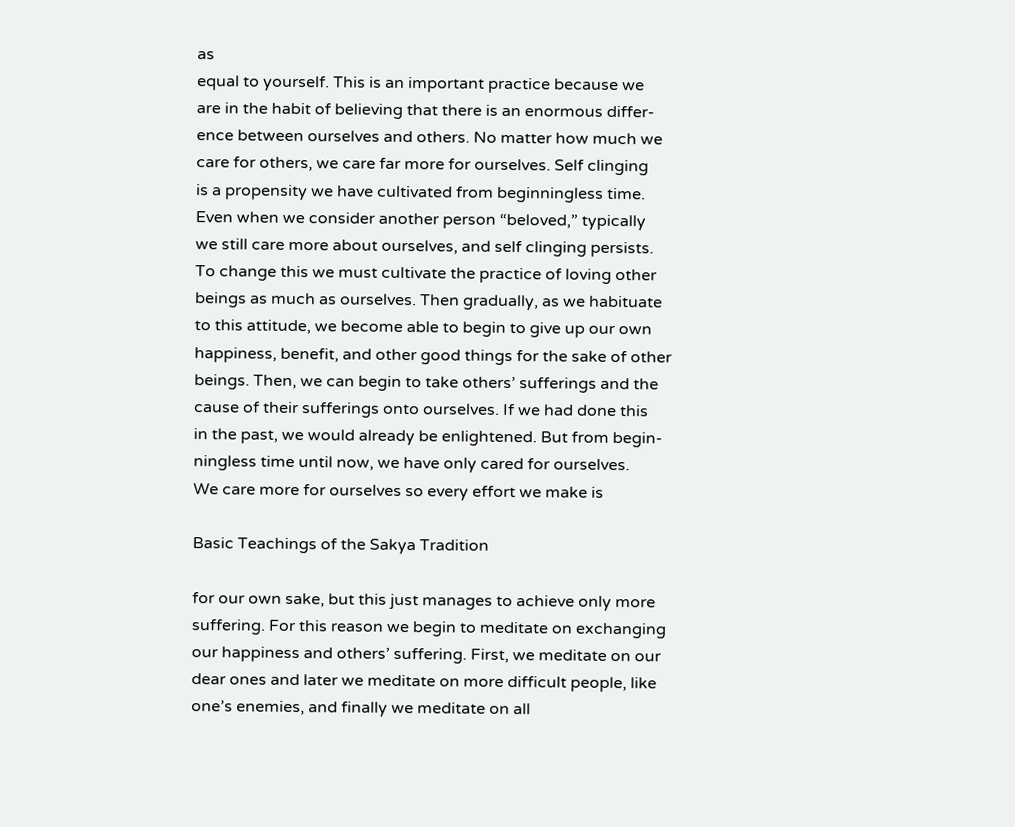as
equal to yourself. This is an important practice because we
are in the habit of believing that there is an enormous differ-
ence between ourselves and others. No matter how much we
care for others, we care far more for ourselves. Self clinging
is a propensity we have cultivated from beginningless time.
Even when we consider another person “beloved,” typically
we still care more about ourselves, and self clinging persists.
To change this we must cultivate the practice of loving other
beings as much as ourselves. Then gradually, as we habituate
to this attitude, we become able to begin to give up our own
happiness, benefit, and other good things for the sake of other
beings. Then, we can begin to take others’ sufferings and the
cause of their sufferings onto ourselves. If we had done this
in the past, we would already be enlightened. But from begin-
ningless time until now, we have only cared for ourselves.
We care more for ourselves so every effort we make is

Basic Teachings of the Sakya Tradition

for our own sake, but this just manages to achieve only more
suffering. For this reason we begin to meditate on exchanging
our happiness and others’ suffering. First, we meditate on our
dear ones and later we meditate on more difficult people, like
one’s enemies, and finally we meditate on all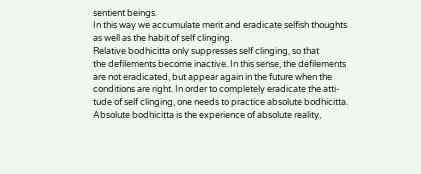sentient beings.
In this way we accumulate merit and eradicate selfish thoughts
as well as the habit of self clinging.
Relative bodhicitta only suppresses self clinging, so that
the defilements become inactive. In this sense, the defilements
are not eradicated, but appear again in the future when the
conditions are right. In order to completely eradicate the atti-
tude of self clinging, one needs to practice absolute bodhicitta.
Absolute bodhicitta is the experience of absolute reality,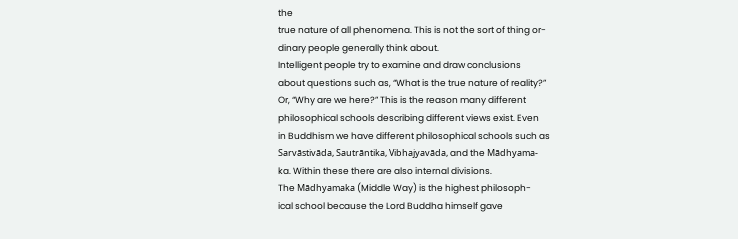the
true nature of all phenomena. This is not the sort of thing or-
dinary people generally think about.
Intelligent people try to examine and draw conclusions
about questions such as, “What is the true nature of reality?”
Or, “Why are we here?” This is the reason many different
philosophical schools describing different views exist. Even
in Buddhism we have different philosophical schools such as
Sarvāstivāda, Sautrāntika, Vibhajyavāda, and the Mādhyama-
ka. Within these there are also internal divisions.
The Mādhyamaka (Middle Way) is the highest philosoph-
ical school because the Lord Buddha himself gave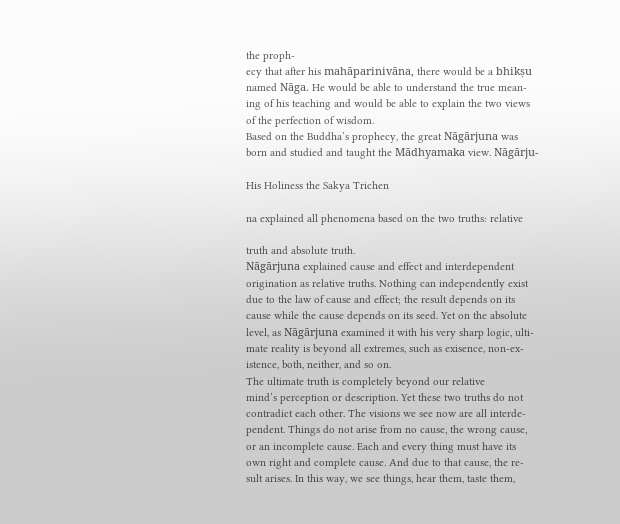the proph-
ecy that after his mahāparinivāna, there would be a bhikṣu
named Nāga. He would be able to understand the true mean-
ing of his teaching and would be able to explain the two views
of the perfection of wisdom.
Based on the Buddha’s prophecy, the great Nāgārjuna was
born and studied and taught the Mādhyamaka view. Nāgārju-

His Holiness the Sakya Trichen

na explained all phenomena based on the two truths: relative

truth and absolute truth.
Nāgārjuna explained cause and effect and interdependent
origination as relative truths. Nothing can independently exist
due to the law of cause and effect; the result depends on its
cause while the cause depends on its seed. Yet on the absolute
level, as Nāgārjuna examined it with his very sharp logic, ulti-
mate reality is beyond all extremes, such as exisence, non-ex-
istence, both, neither, and so on.
The ultimate truth is completely beyond our relative
mind’s perception or description. Yet these two truths do not
contradict each other. The visions we see now are all interde-
pendent. Things do not arise from no cause, the wrong cause,
or an incomplete cause. Each and every thing must have its
own right and complete cause. And due to that cause, the re-
sult arises. In this way, we see things, hear them, taste them,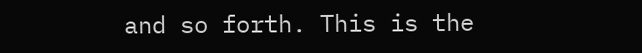and so forth. This is the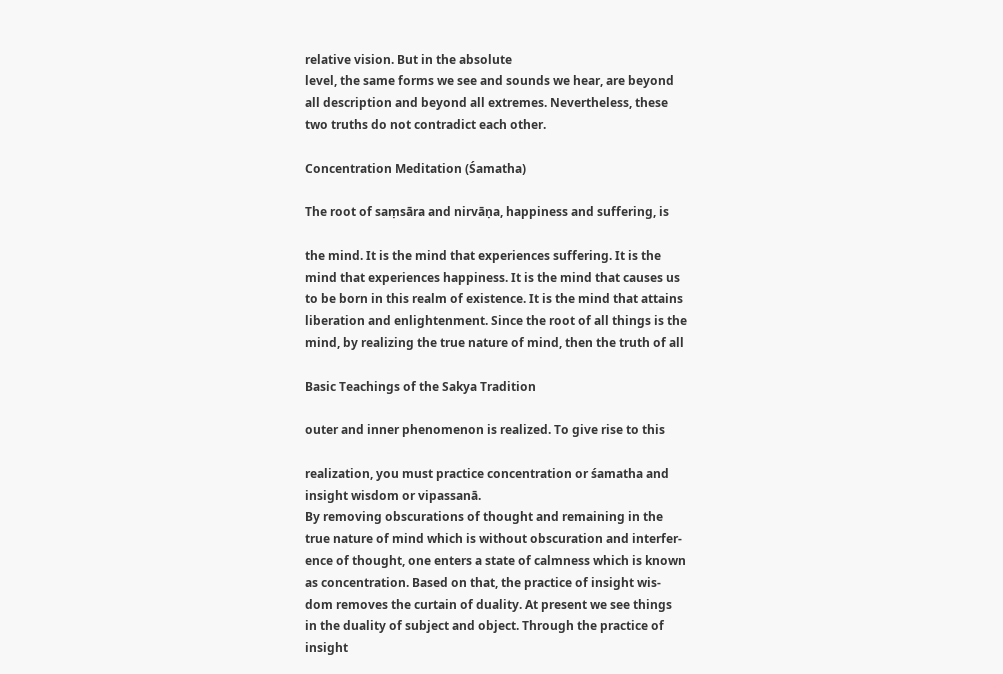relative vision. But in the absolute
level, the same forms we see and sounds we hear, are beyond
all description and beyond all extremes. Nevertheless, these
two truths do not contradict each other.

Concentration Meditation (Śamatha)

The root of saṃsāra and nirvāṇa, happiness and suffering, is

the mind. It is the mind that experiences suffering. It is the
mind that experiences happiness. It is the mind that causes us
to be born in this realm of existence. It is the mind that attains
liberation and enlightenment. Since the root of all things is the
mind, by realizing the true nature of mind, then the truth of all

Basic Teachings of the Sakya Tradition

outer and inner phenomenon is realized. To give rise to this

realization, you must practice concentration or śamatha and
insight wisdom or vipassanā.
By removing obscurations of thought and remaining in the
true nature of mind which is without obscuration and interfer-
ence of thought, one enters a state of calmness which is known
as concentration. Based on that, the practice of insight wis-
dom removes the curtain of duality. At present we see things
in the duality of subject and object. Through the practice of
insight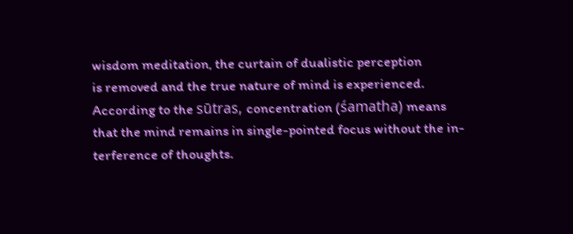wisdom meditation, the curtain of dualistic perception
is removed and the true nature of mind is experienced.
According to the sūtras, concentration (śamatha) means
that the mind remains in single-pointed focus without the in-
terference of thoughts.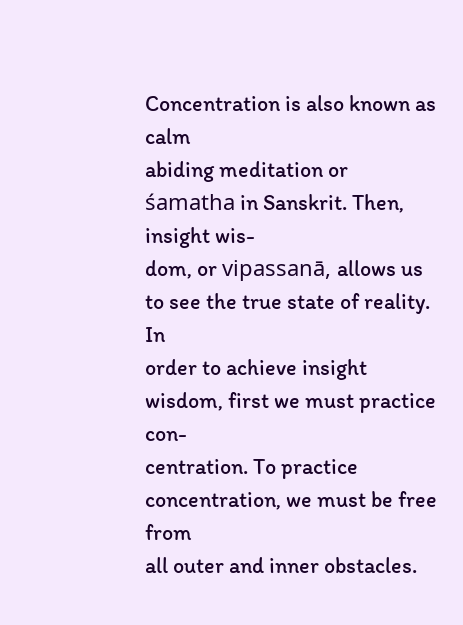Concentration is also known as calm
abiding meditation or śamatha in Sanskrit. Then, insight wis-
dom, or vipassanā, allows us to see the true state of reality. In
order to achieve insight wisdom, first we must practice con-
centration. To practice concentration, we must be free from
all outer and inner obstacles.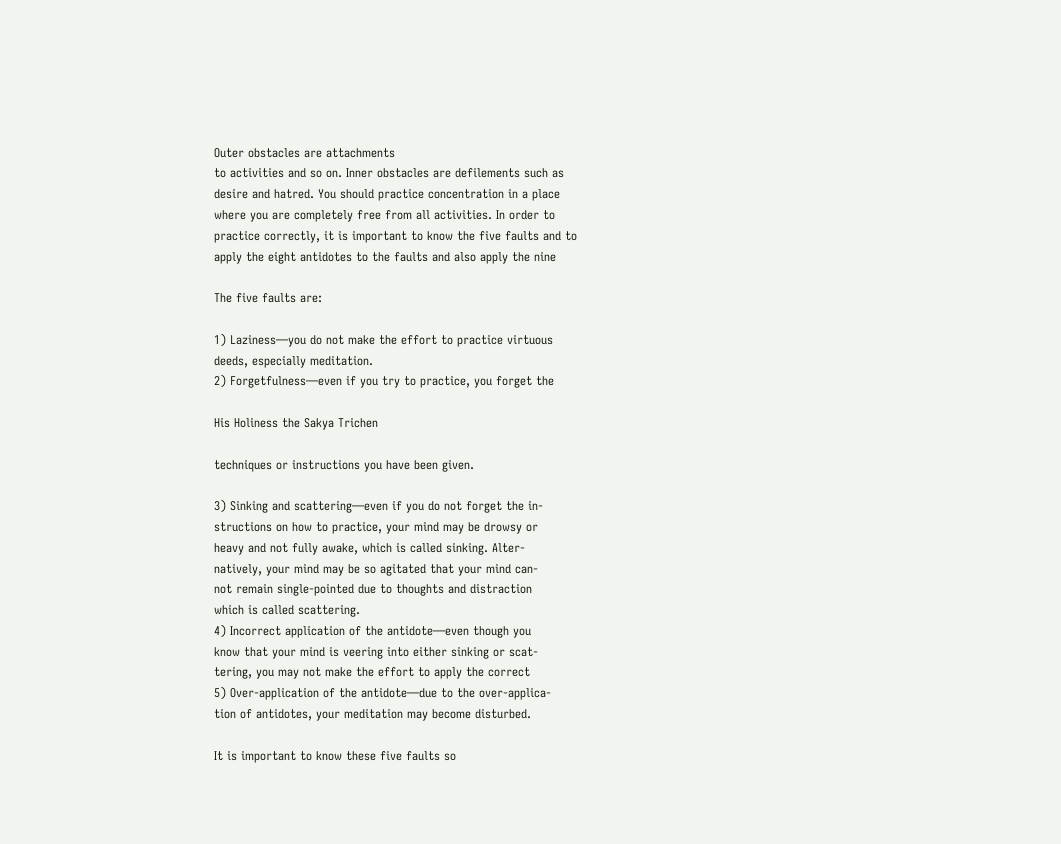Outer obstacles are attachments
to activities and so on. Inner obstacles are defilements such as
desire and hatred. You should practice concentration in a place
where you are completely free from all activities. In order to
practice correctly, it is important to know the five faults and to
apply the eight antidotes to the faults and also apply the nine

The five faults are:

1) Laziness—you do not make the effort to practice virtuous
deeds, especially meditation.
2) Forgetfulness—even if you try to practice, you forget the

His Holiness the Sakya Trichen

techniques or instructions you have been given.

3) Sinking and scattering—even if you do not forget the in-
structions on how to practice, your mind may be drowsy or
heavy and not fully awake, which is called sinking. Alter-
natively, your mind may be so agitated that your mind can-
not remain single-pointed due to thoughts and distraction
which is called scattering.
4) Incorrect application of the antidote—even though you
know that your mind is veering into either sinking or scat-
tering, you may not make the effort to apply the correct
5) Over-application of the antidote—due to the over-applica-
tion of antidotes, your meditation may become disturbed.

It is important to know these five faults so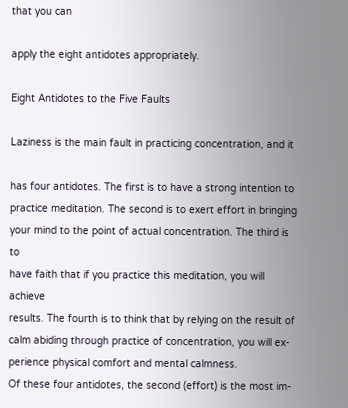that you can

apply the eight antidotes appropriately.

Eight Antidotes to the Five Faults

Laziness is the main fault in practicing concentration, and it

has four antidotes. The first is to have a strong intention to
practice meditation. The second is to exert effort in bringing
your mind to the point of actual concentration. The third is to
have faith that if you practice this meditation, you will achieve
results. The fourth is to think that by relying on the result of
calm abiding through practice of concentration, you will ex-
perience physical comfort and mental calmness.
Of these four antidotes, the second (effort) is the most im-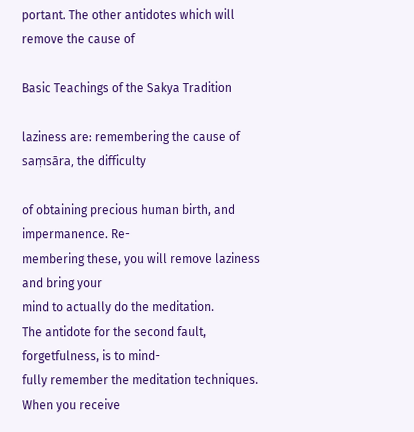portant. The other antidotes which will remove the cause of

Basic Teachings of the Sakya Tradition

laziness are: remembering the cause of saṃsāra, the difficulty

of obtaining precious human birth, and impermanence. Re-
membering these, you will remove laziness and bring your
mind to actually do the meditation.
The antidote for the second fault, forgetfulness, is to mind-
fully remember the meditation techniques. When you receive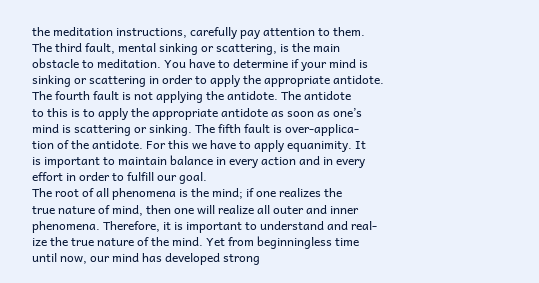the meditation instructions, carefully pay attention to them.
The third fault, mental sinking or scattering, is the main
obstacle to meditation. You have to determine if your mind is
sinking or scattering in order to apply the appropriate antidote.
The fourth fault is not applying the antidote. The antidote
to this is to apply the appropriate antidote as soon as one’s
mind is scattering or sinking. The fifth fault is over-applica-
tion of the antidote. For this we have to apply equanimity. It
is important to maintain balance in every action and in every
effort in order to fulfill our goal.
The root of all phenomena is the mind; if one realizes the
true nature of mind, then one will realize all outer and inner
phenomena. Therefore, it is important to understand and real-
ize the true nature of the mind. Yet from beginningless time
until now, our mind has developed strong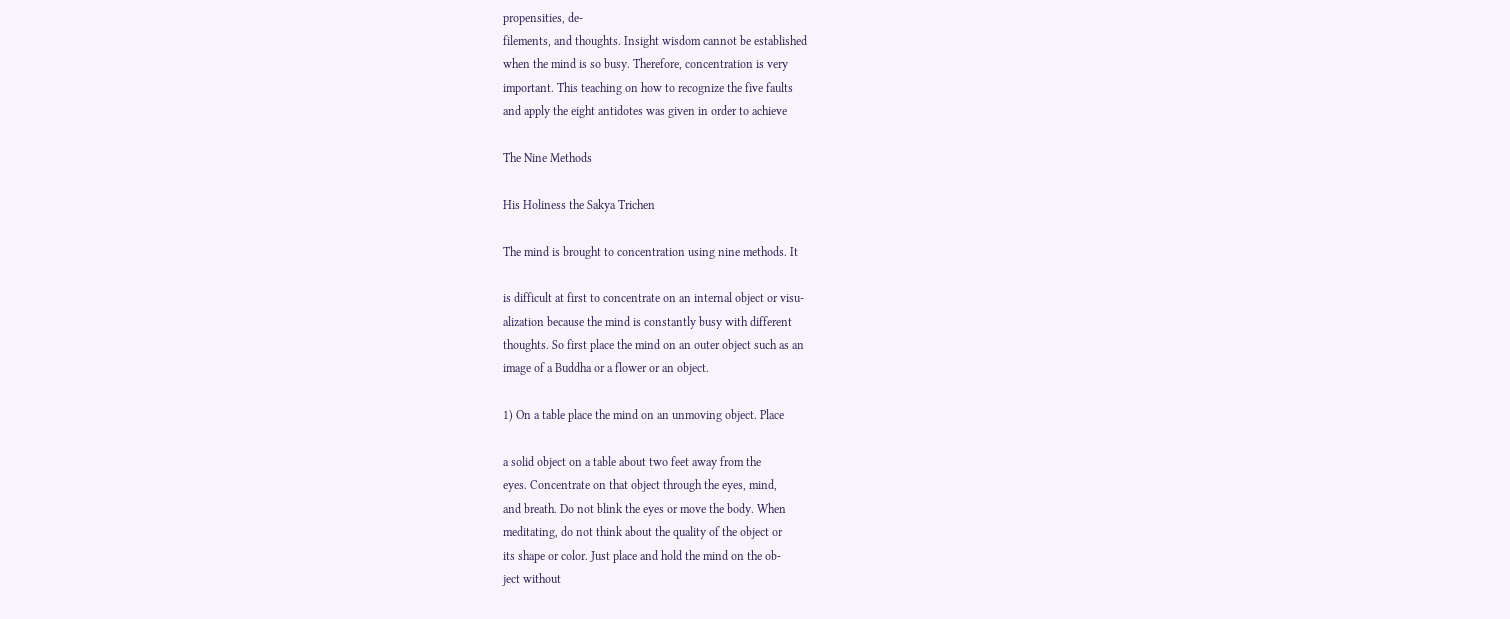propensities, de-
filements, and thoughts. Insight wisdom cannot be established
when the mind is so busy. Therefore, concentration is very
important. This teaching on how to recognize the five faults
and apply the eight antidotes was given in order to achieve

The Nine Methods

His Holiness the Sakya Trichen

The mind is brought to concentration using nine methods. It

is difficult at first to concentrate on an internal object or visu-
alization because the mind is constantly busy with different
thoughts. So first place the mind on an outer object such as an
image of a Buddha or a flower or an object.

1) On a table place the mind on an unmoving object. Place

a solid object on a table about two feet away from the
eyes. Concentrate on that object through the eyes, mind,
and breath. Do not blink the eyes or move the body. When
meditating, do not think about the quality of the object or
its shape or color. Just place and hold the mind on the ob-
ject without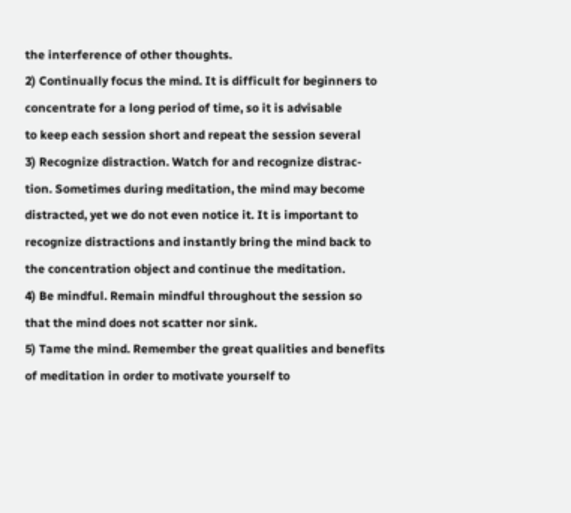the interference of other thoughts.
2) Continually focus the mind. It is difficult for beginners to
concentrate for a long period of time, so it is advisable
to keep each session short and repeat the session several
3) Recognize distraction. Watch for and recognize distrac-
tion. Sometimes during meditation, the mind may become
distracted, yet we do not even notice it. It is important to
recognize distractions and instantly bring the mind back to
the concentration object and continue the meditation.
4) Be mindful. Remain mindful throughout the session so
that the mind does not scatter nor sink.
5) Tame the mind. Remember the great qualities and benefits
of meditation in order to motivate yourself to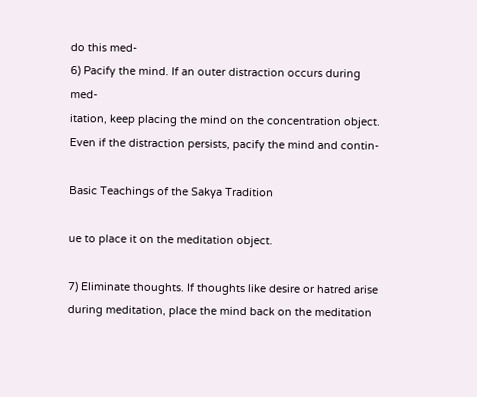do this med-
6) Pacify the mind. If an outer distraction occurs during med-
itation, keep placing the mind on the concentration object.
Even if the distraction persists, pacify the mind and contin-

Basic Teachings of the Sakya Tradition

ue to place it on the meditation object.

7) Eliminate thoughts. If thoughts like desire or hatred arise
during meditation, place the mind back on the meditation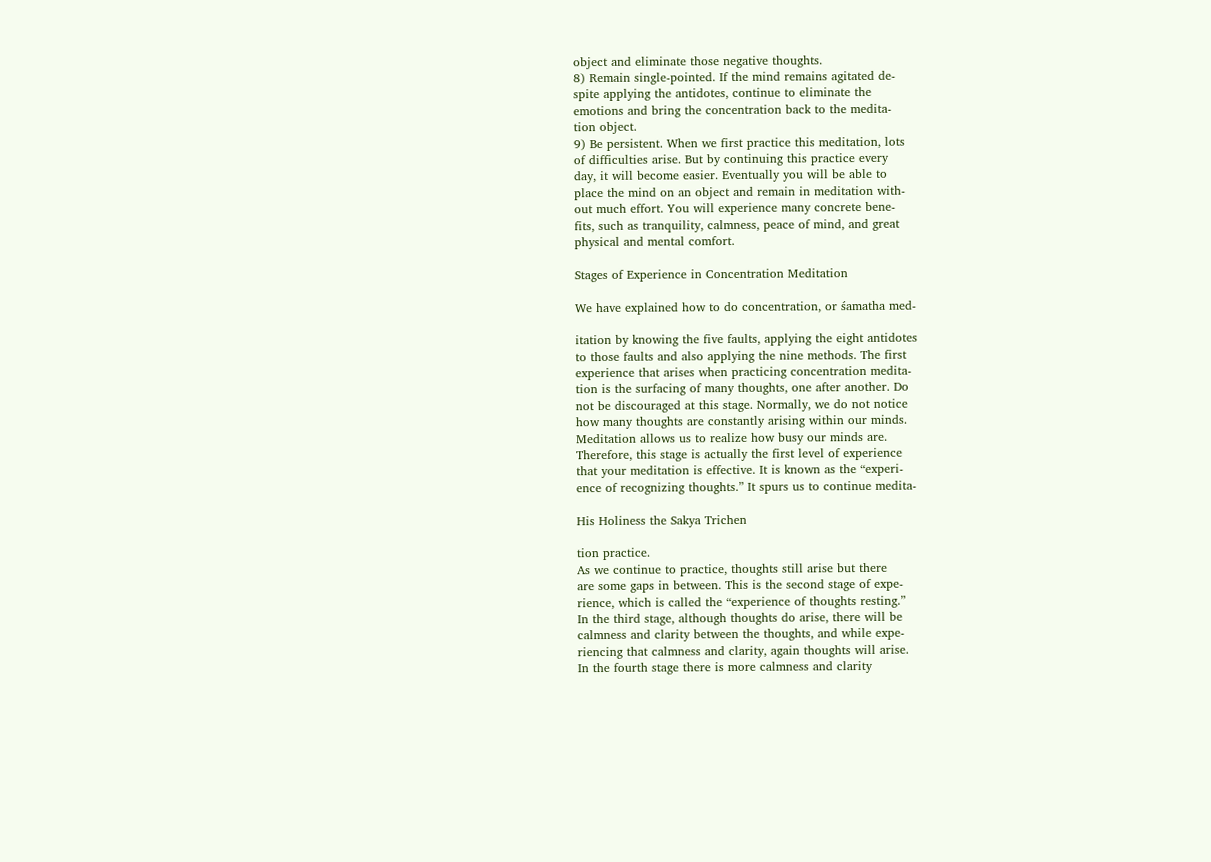object and eliminate those negative thoughts.
8) Remain single-pointed. If the mind remains agitated de-
spite applying the antidotes, continue to eliminate the
emotions and bring the concentration back to the medita-
tion object.
9) Be persistent. When we first practice this meditation, lots
of difficulties arise. But by continuing this practice every
day, it will become easier. Eventually you will be able to
place the mind on an object and remain in meditation with-
out much effort. You will experience many concrete bene-
fits, such as tranquility, calmness, peace of mind, and great
physical and mental comfort.

Stages of Experience in Concentration Meditation

We have explained how to do concentration, or śamatha med-

itation by knowing the five faults, applying the eight antidotes
to those faults and also applying the nine methods. The first
experience that arises when practicing concentration medita-
tion is the surfacing of many thoughts, one after another. Do
not be discouraged at this stage. Normally, we do not notice
how many thoughts are constantly arising within our minds.
Meditation allows us to realize how busy our minds are.
Therefore, this stage is actually the first level of experience
that your meditation is effective. It is known as the “experi-
ence of recognizing thoughts.” It spurs us to continue medita-

His Holiness the Sakya Trichen

tion practice.
As we continue to practice, thoughts still arise but there
are some gaps in between. This is the second stage of expe-
rience, which is called the “experience of thoughts resting.”
In the third stage, although thoughts do arise, there will be
calmness and clarity between the thoughts, and while expe-
riencing that calmness and clarity, again thoughts will arise.
In the fourth stage there is more calmness and clarity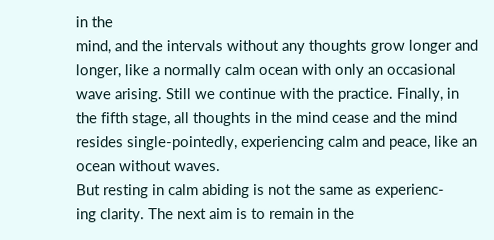in the
mind, and the intervals without any thoughts grow longer and
longer, like a normally calm ocean with only an occasional
wave arising. Still we continue with the practice. Finally, in
the fifth stage, all thoughts in the mind cease and the mind
resides single-pointedly, experiencing calm and peace, like an
ocean without waves.
But resting in calm abiding is not the same as experienc-
ing clarity. The next aim is to remain in the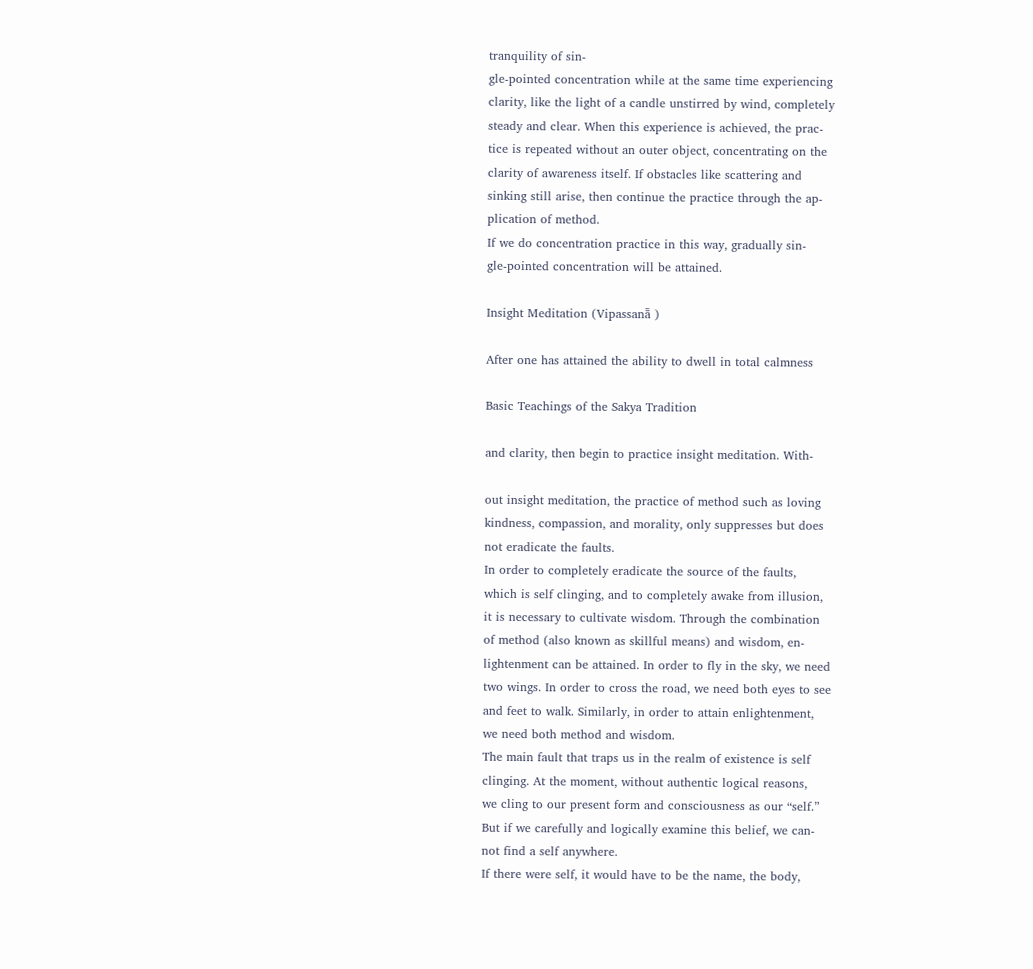tranquility of sin-
gle-pointed concentration while at the same time experiencing
clarity, like the light of a candle unstirred by wind, completely
steady and clear. When this experience is achieved, the prac-
tice is repeated without an outer object, concentrating on the
clarity of awareness itself. If obstacles like scattering and
sinking still arise, then continue the practice through the ap-
plication of method.
If we do concentration practice in this way, gradually sin-
gle-pointed concentration will be attained.

Insight Meditation (Vipassanā̄ )

After one has attained the ability to dwell in total calmness

Basic Teachings of the Sakya Tradition

and clarity, then begin to practice insight meditation. With-

out insight meditation, the practice of method such as loving
kindness, compassion, and morality, only suppresses but does
not eradicate the faults.
In order to completely eradicate the source of the faults,
which is self clinging, and to completely awake from illusion,
it is necessary to cultivate wisdom. Through the combination
of method (also known as skillful means) and wisdom, en-
lightenment can be attained. In order to fly in the sky, we need
two wings. In order to cross the road, we need both eyes to see
and feet to walk. Similarly, in order to attain enlightenment,
we need both method and wisdom.
The main fault that traps us in the realm of existence is self
clinging. At the moment, without authentic logical reasons,
we cling to our present form and consciousness as our “self.”
But if we carefully and logically examine this belief, we can-
not find a self anywhere.
If there were self, it would have to be the name, the body,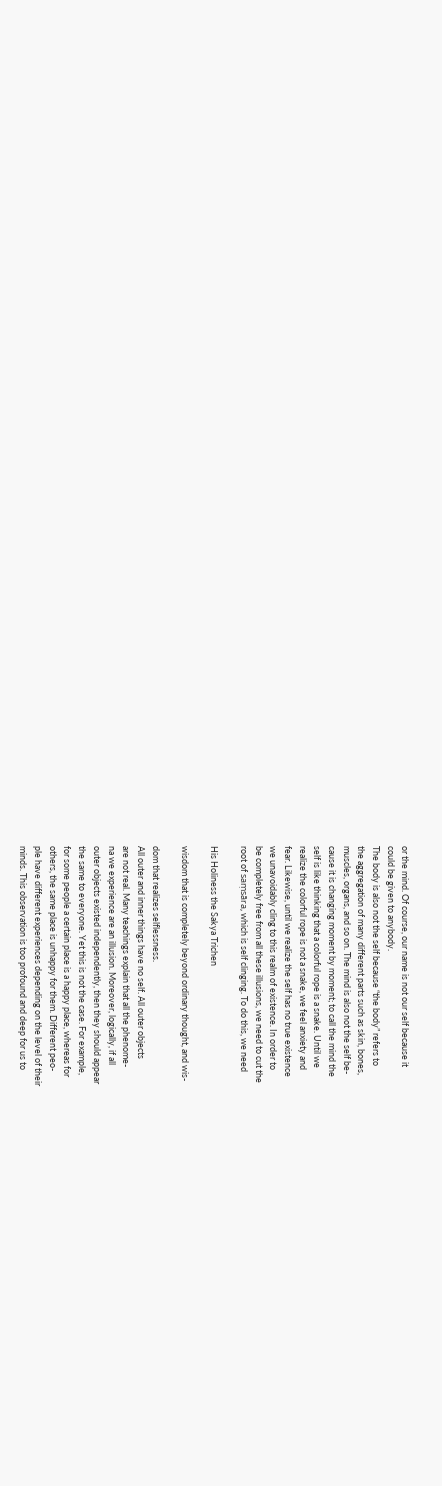or the mind. Of course, our name is not our self because it
could be given to anybody.
The body is also not the self because “the body” refers to
the aggregation of many different parts such as skin, bones,
muscles, organs, and so on. The mind is also not the self be-
cause it is changing moment by moment; to call the mind the
self is like thinking that a colorful rope is a snake. Until we
realize the colorful rope is not a snake, we feel anxiety and
fear. Likewise, until we realize the self has no true existence
we unavoidably cling to this realm of existence. In order to
be completely free from all these illusions, we need to cut the
root of saṃsāra, which is self clinging. To do this, we need

His Holiness the Sakya Trichen

wisdom that is completely beyond ordinary thought, and wis-

dom that realizes selflessness.
All outer and inner things have no self. All outer objects
are not real. Many teachings explain that all the phenome-
na we experience are an illusion. Moreover, logically, if all
outer objects existed independently, then they should appear
the same to everyone. Yet this is not the case. For example,
for some people a certain place is a happy place, whereas for
others, the same place is unhappy for them. Different peo-
ple have different experiences depending on the level of their
minds. This observation is too profound and deep for us to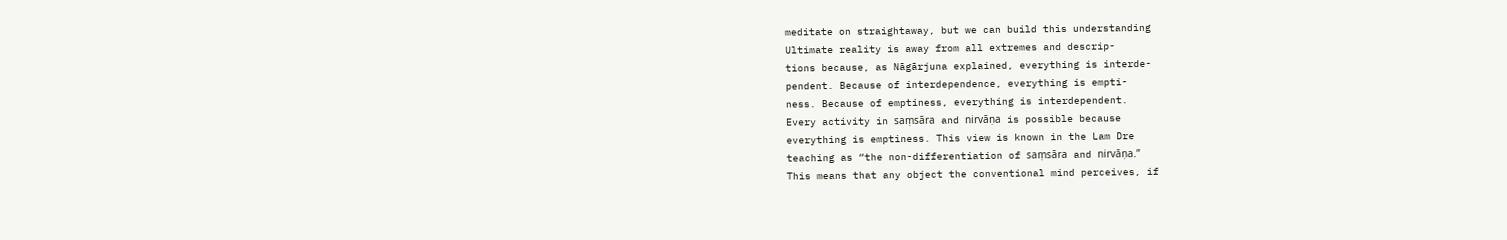meditate on straightaway, but we can build this understanding
Ultimate reality is away from all extremes and descrip-
tions because, as Nāgārjuna explained, everything is interde-
pendent. Because of interdependence, everything is empti-
ness. Because of emptiness, everything is interdependent.
Every activity in saṃsāra and nirvāṇa is possible because
everything is emptiness. This view is known in the Lam Dre
teaching as “the non-differentiation of saṃsāra and nirvāṇa.”
This means that any object the conventional mind perceives, if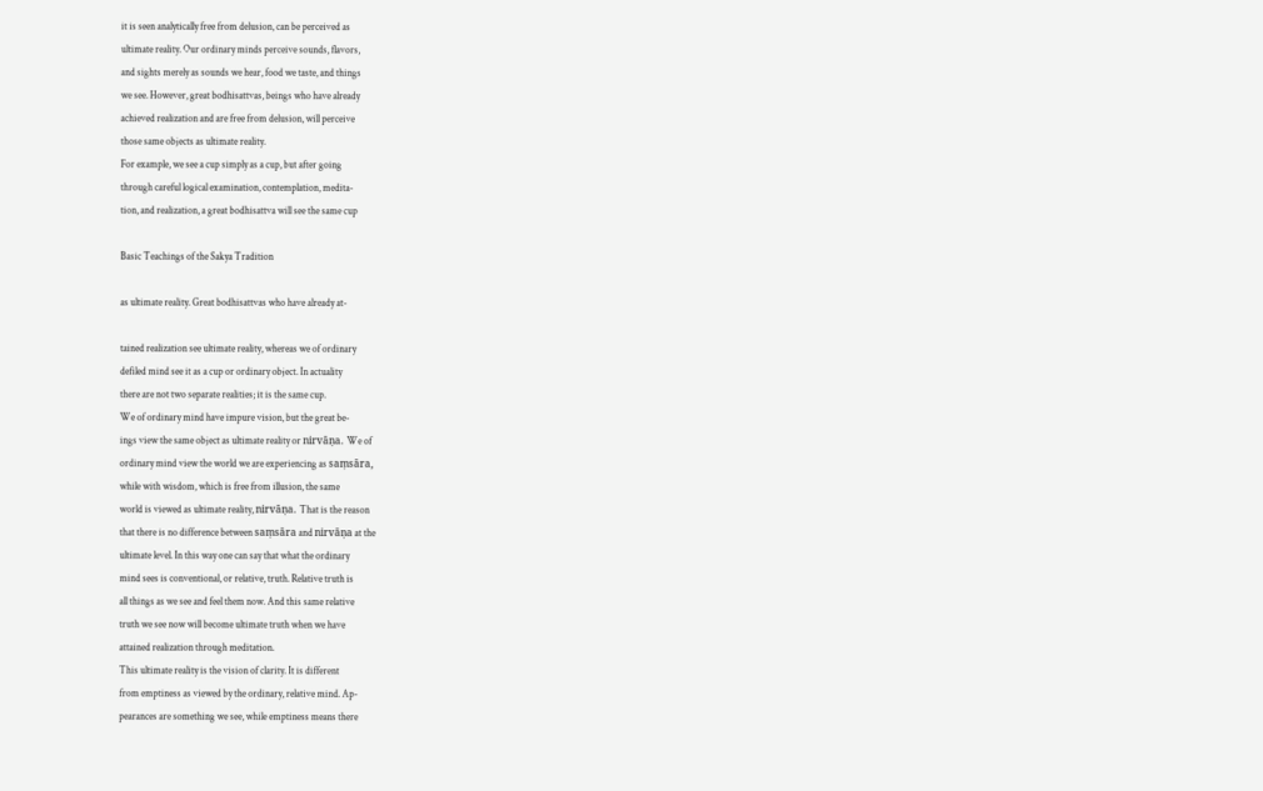it is seen analytically free from delusion, can be perceived as
ultimate reality. Our ordinary minds perceive sounds, flavors,
and sights merely as sounds we hear, food we taste, and things
we see. However, great bodhisattvas, beings who have already
achieved realization and are free from delusion, will perceive
those same objects as ultimate reality.
For example, we see a cup simply as a cup, but after going
through careful logical examination, contemplation, medita-
tion, and realization, a great bodhisattva will see the same cup

Basic Teachings of the Sakya Tradition

as ultimate reality. Great bodhisattvas who have already at-

tained realization see ultimate reality, whereas we of ordinary
defiled mind see it as a cup or ordinary object. In actuality
there are not two separate realities; it is the same cup.
We of ordinary mind have impure vision, but the great be-
ings view the same object as ultimate reality or nirvāṇa. We of
ordinary mind view the world we are experiencing as saṃsāra,
while with wisdom, which is free from illusion, the same
world is viewed as ultimate reality, nirvāṇa. That is the reason
that there is no difference between saṃsāra and nirvāṇa at the
ultimate level. In this way one can say that what the ordinary
mind sees is conventional, or relative, truth. Relative truth is
all things as we see and feel them now. And this same relative
truth we see now will become ultimate truth when we have
attained realization through meditation.
This ultimate reality is the vision of clarity. It is different
from emptiness as viewed by the ordinary, relative mind. Ap-
pearances are something we see, while emptiness means there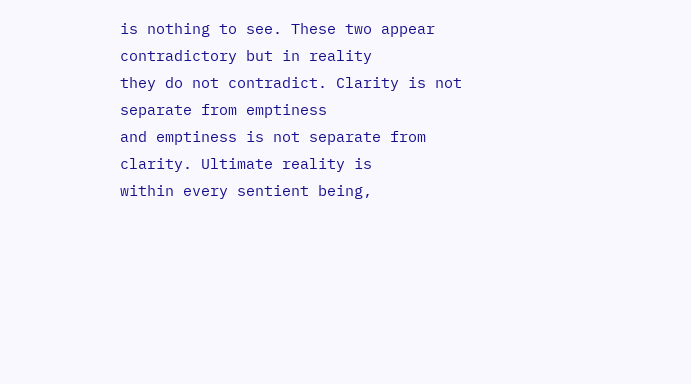is nothing to see. These two appear contradictory but in reality
they do not contradict. Clarity is not separate from emptiness
and emptiness is not separate from clarity. Ultimate reality is
within every sentient being,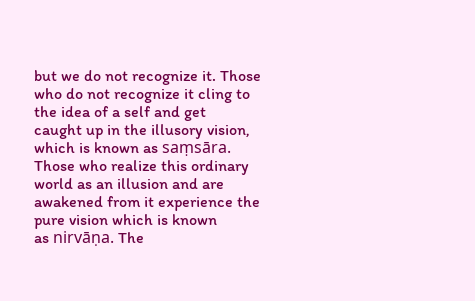but we do not recognize it. Those
who do not recognize it cling to the idea of a self and get
caught up in the illusory vision, which is known as saṃsāra.
Those who realize this ordinary world as an illusion and are
awakened from it experience the pure vision which is known
as nirvāṇa. The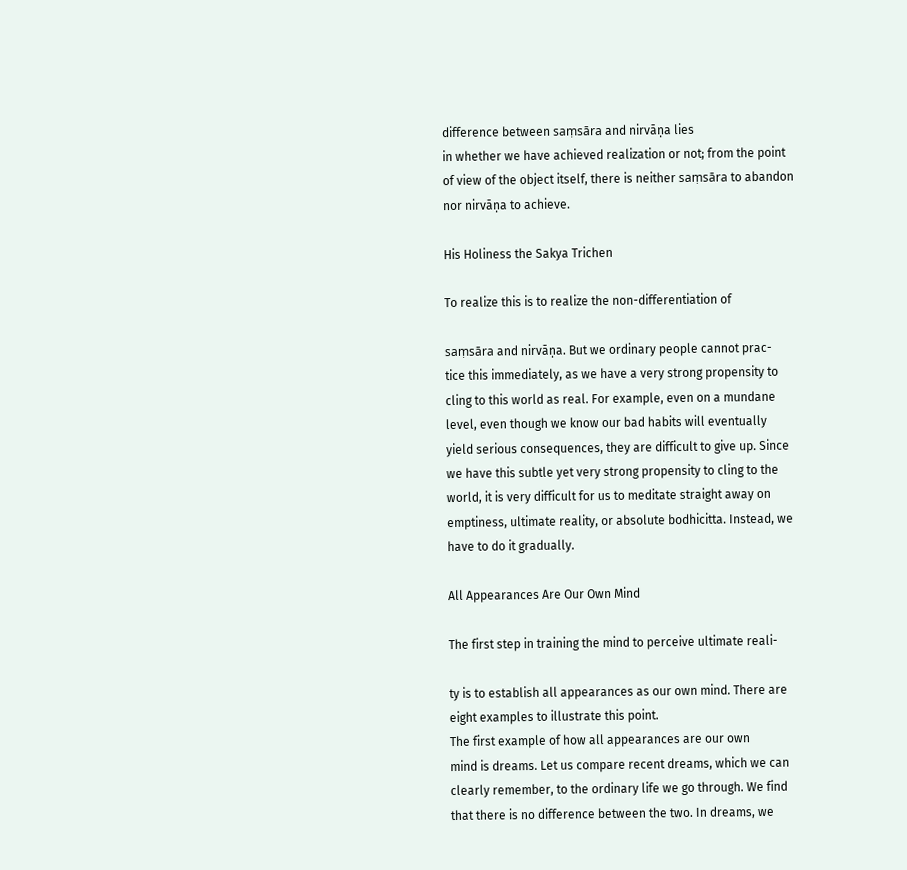difference between saṃsāra and nirvāṇa lies
in whether we have achieved realization or not; from the point
of view of the object itself, there is neither saṃsāra to abandon
nor nirvāṇa to achieve.

His Holiness the Sakya Trichen

To realize this is to realize the non-differentiation of

saṃsāra and nirvāṇa. But we ordinary people cannot prac-
tice this immediately, as we have a very strong propensity to
cling to this world as real. For example, even on a mundane
level, even though we know our bad habits will eventually
yield serious consequences, they are difficult to give up. Since
we have this subtle yet very strong propensity to cling to the
world, it is very difficult for us to meditate straight away on
emptiness, ultimate reality, or absolute bodhicitta. Instead, we
have to do it gradually.

All Appearances Are Our Own Mind

The first step in training the mind to perceive ultimate reali-

ty is to establish all appearances as our own mind. There are
eight examples to illustrate this point.
The first example of how all appearances are our own
mind is dreams. Let us compare recent dreams, which we can
clearly remember, to the ordinary life we go through. We find
that there is no difference between the two. In dreams, we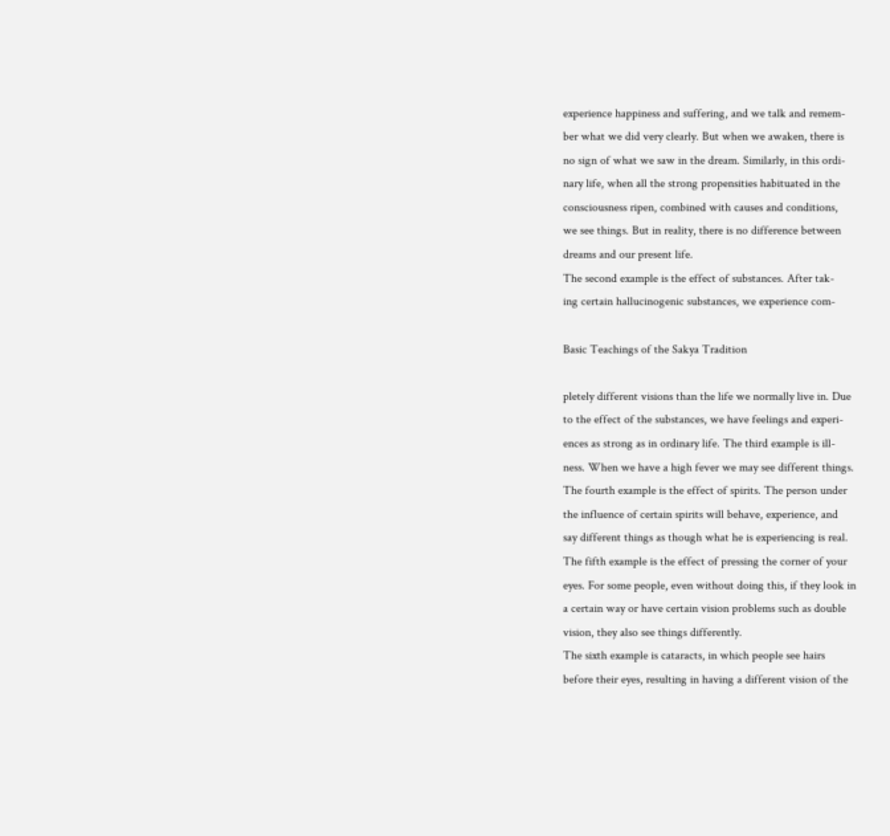experience happiness and suffering, and we talk and remem-
ber what we did very clearly. But when we awaken, there is
no sign of what we saw in the dream. Similarly, in this ordi-
nary life, when all the strong propensities habituated in the
consciousness ripen, combined with causes and conditions,
we see things. But in reality, there is no difference between
dreams and our present life.
The second example is the effect of substances. After tak-
ing certain hallucinogenic substances, we experience com-

Basic Teachings of the Sakya Tradition

pletely different visions than the life we normally live in. Due
to the effect of the substances, we have feelings and experi-
ences as strong as in ordinary life. The third example is ill-
ness. When we have a high fever we may see different things.
The fourth example is the effect of spirits. The person under
the influence of certain spirits will behave, experience, and
say different things as though what he is experiencing is real.
The fifth example is the effect of pressing the corner of your
eyes. For some people, even without doing this, if they look in
a certain way or have certain vision problems such as double
vision, they also see things differently.
The sixth example is cataracts, in which people see hairs
before their eyes, resulting in having a different vision of the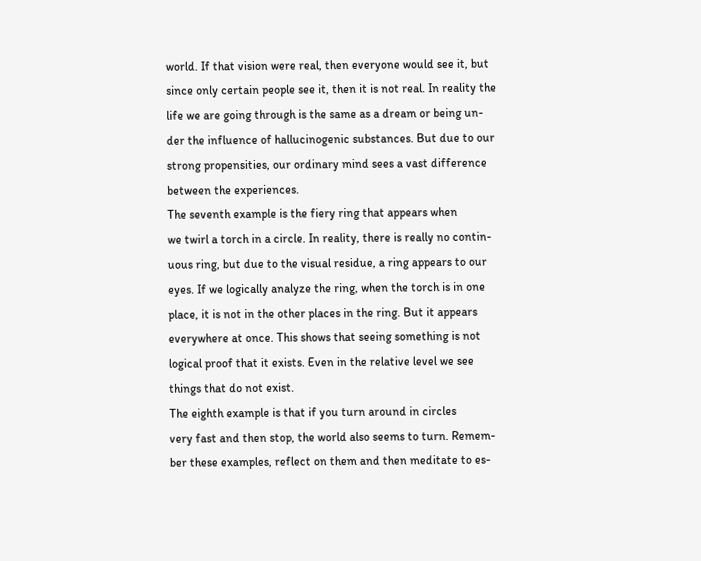world. If that vision were real, then everyone would see it, but
since only certain people see it, then it is not real. In reality the
life we are going through is the same as a dream or being un-
der the influence of hallucinogenic substances. But due to our
strong propensities, our ordinary mind sees a vast difference
between the experiences.
The seventh example is the fiery ring that appears when
we twirl a torch in a circle. In reality, there is really no contin-
uous ring, but due to the visual residue, a ring appears to our
eyes. If we logically analyze the ring, when the torch is in one
place, it is not in the other places in the ring. But it appears
everywhere at once. This shows that seeing something is not
logical proof that it exists. Even in the relative level we see
things that do not exist.
The eighth example is that if you turn around in circles
very fast and then stop, the world also seems to turn. Remem-
ber these examples, reflect on them and then meditate to es-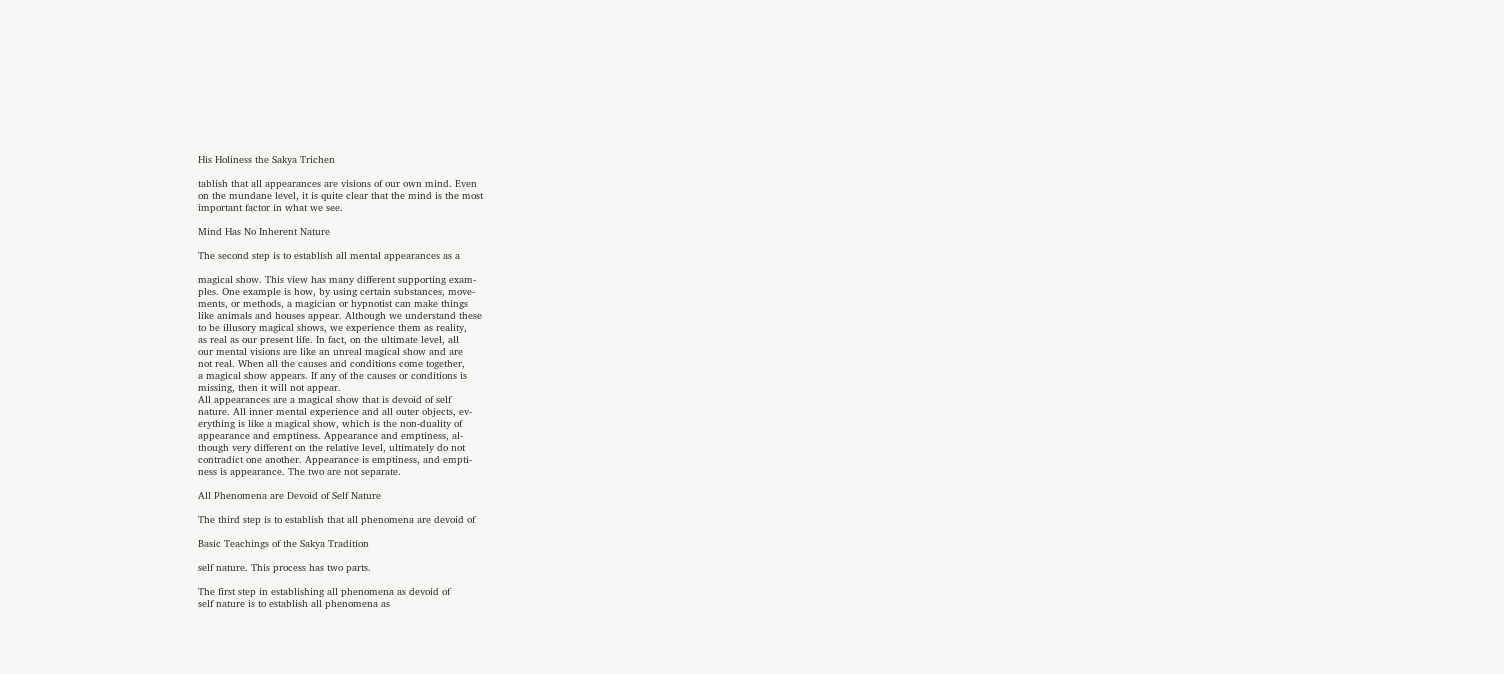His Holiness the Sakya Trichen

tablish that all appearances are visions of our own mind. Even
on the mundane level, it is quite clear that the mind is the most
important factor in what we see.

Mind Has No Inherent Nature

The second step is to establish all mental appearances as a

magical show. This view has many different supporting exam-
ples. One example is how, by using certain substances, move-
ments, or methods, a magician or hypnotist can make things
like animals and houses appear. Although we understand these
to be illusory magical shows, we experience them as reality,
as real as our present life. In fact, on the ultimate level, all
our mental visions are like an unreal magical show and are
not real. When all the causes and conditions come together,
a magical show appears. If any of the causes or conditions is
missing, then it will not appear.
All appearances are a magical show that is devoid of self
nature. All inner mental experience and all outer objects, ev-
erything is like a magical show, which is the non-duality of
appearance and emptiness. Appearance and emptiness, al-
though very different on the relative level, ultimately do not
contradict one another. Appearance is emptiness, and empti-
ness is appearance. The two are not separate.

All Phenomena are Devoid of Self Nature

The third step is to establish that all phenomena are devoid of

Basic Teachings of the Sakya Tradition

self nature. This process has two parts.

The first step in establishing all phenomena as devoid of
self nature is to establish all phenomena as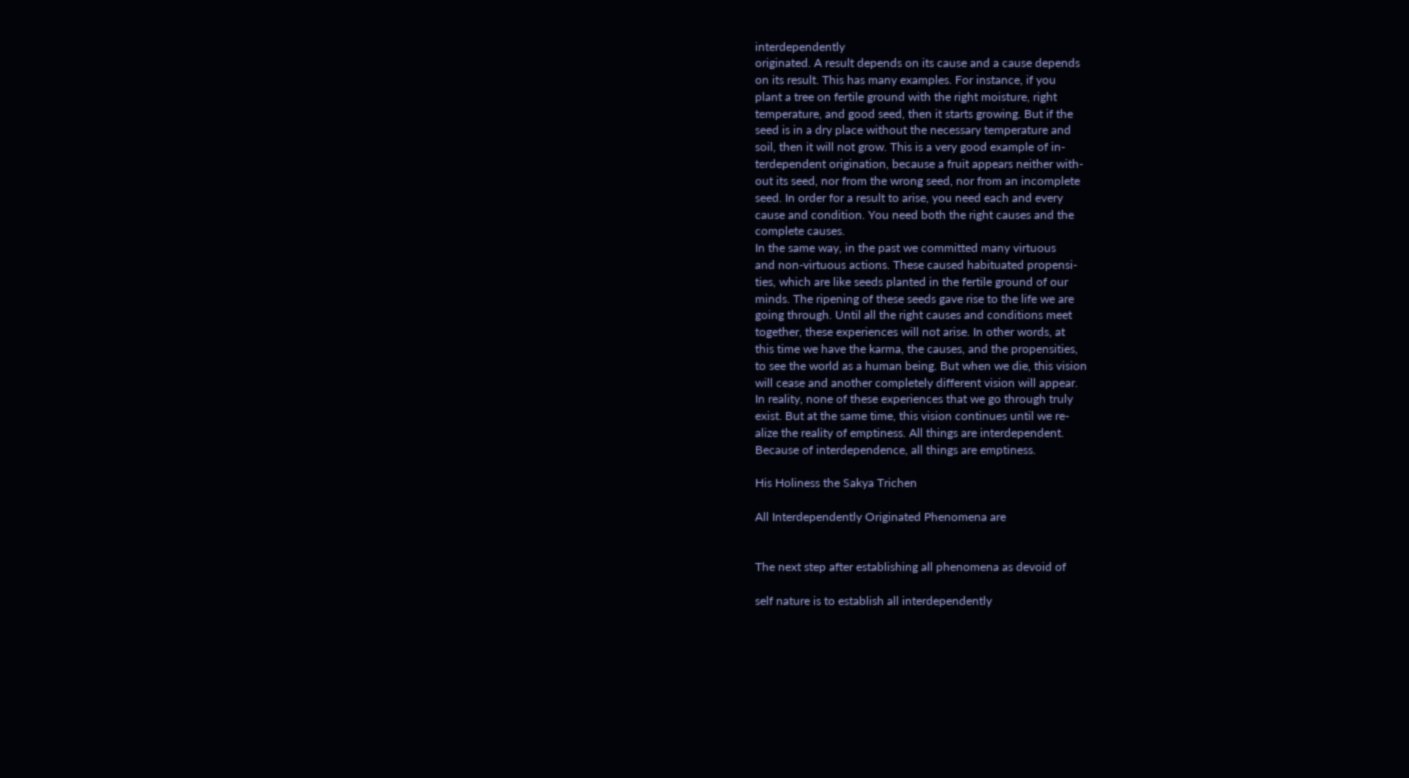interdependently
originated. A result depends on its cause and a cause depends
on its result. This has many examples. For instance, if you
plant a tree on fertile ground with the right moisture, right
temperature, and good seed, then it starts growing. But if the
seed is in a dry place without the necessary temperature and
soil, then it will not grow. This is a very good example of in-
terdependent origination, because a fruit appears neither with-
out its seed, nor from the wrong seed, nor from an incomplete
seed. In order for a result to arise, you need each and every
cause and condition. You need both the right causes and the
complete causes.
In the same way, in the past we committed many virtuous
and non-virtuous actions. These caused habituated propensi-
ties, which are like seeds planted in the fertile ground of our
minds. The ripening of these seeds gave rise to the life we are
going through. Until all the right causes and conditions meet
together, these experiences will not arise. In other words, at
this time we have the karma, the causes, and the propensities,
to see the world as a human being. But when we die, this vision
will cease and another completely different vision will appear.
In reality, none of these experiences that we go through truly
exist. But at the same time, this vision continues until we re-
alize the reality of emptiness. All things are interdependent.
Because of interdependence, all things are emptiness.

His Holiness the Sakya Trichen

All Interdependently Originated Phenomena are


The next step after establishing all phenomena as devoid of

self nature is to establish all interdependently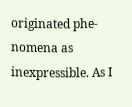originated phe-
nomena as inexpressible. As I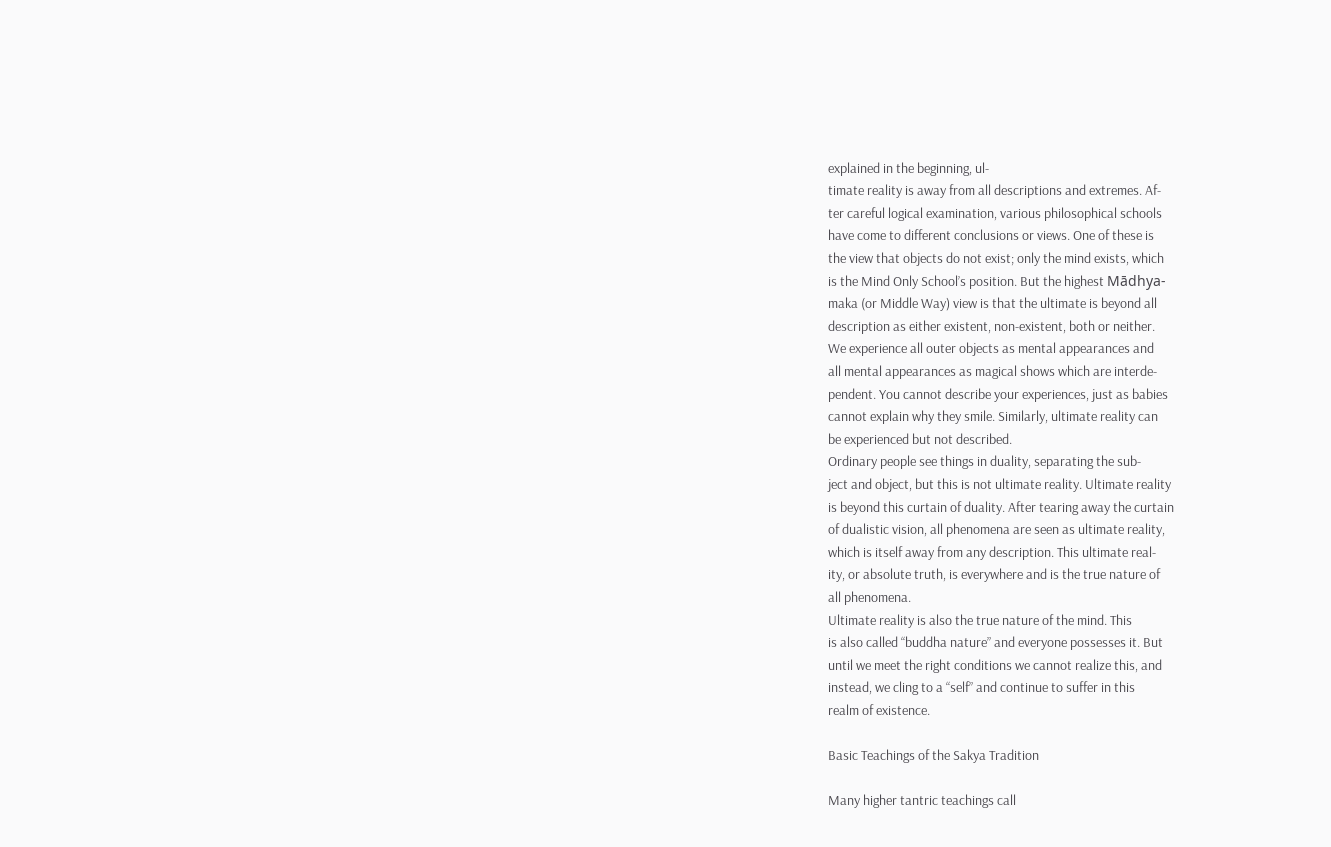explained in the beginning, ul-
timate reality is away from all descriptions and extremes. Af-
ter careful logical examination, various philosophical schools
have come to different conclusions or views. One of these is
the view that objects do not exist; only the mind exists, which
is the Mind Only School’s position. But the highest Mādhya-
maka (or Middle Way) view is that the ultimate is beyond all
description as either existent, non-existent, both or neither.
We experience all outer objects as mental appearances and
all mental appearances as magical shows which are interde-
pendent. You cannot describe your experiences, just as babies
cannot explain why they smile. Similarly, ultimate reality can
be experienced but not described.
Ordinary people see things in duality, separating the sub-
ject and object, but this is not ultimate reality. Ultimate reality
is beyond this curtain of duality. After tearing away the curtain
of dualistic vision, all phenomena are seen as ultimate reality,
which is itself away from any description. This ultimate real-
ity, or absolute truth, is everywhere and is the true nature of
all phenomena.
Ultimate reality is also the true nature of the mind. This
is also called “buddha nature” and everyone possesses it. But
until we meet the right conditions we cannot realize this, and
instead, we cling to a “self” and continue to suffer in this
realm of existence.

Basic Teachings of the Sakya Tradition

Many higher tantric teachings call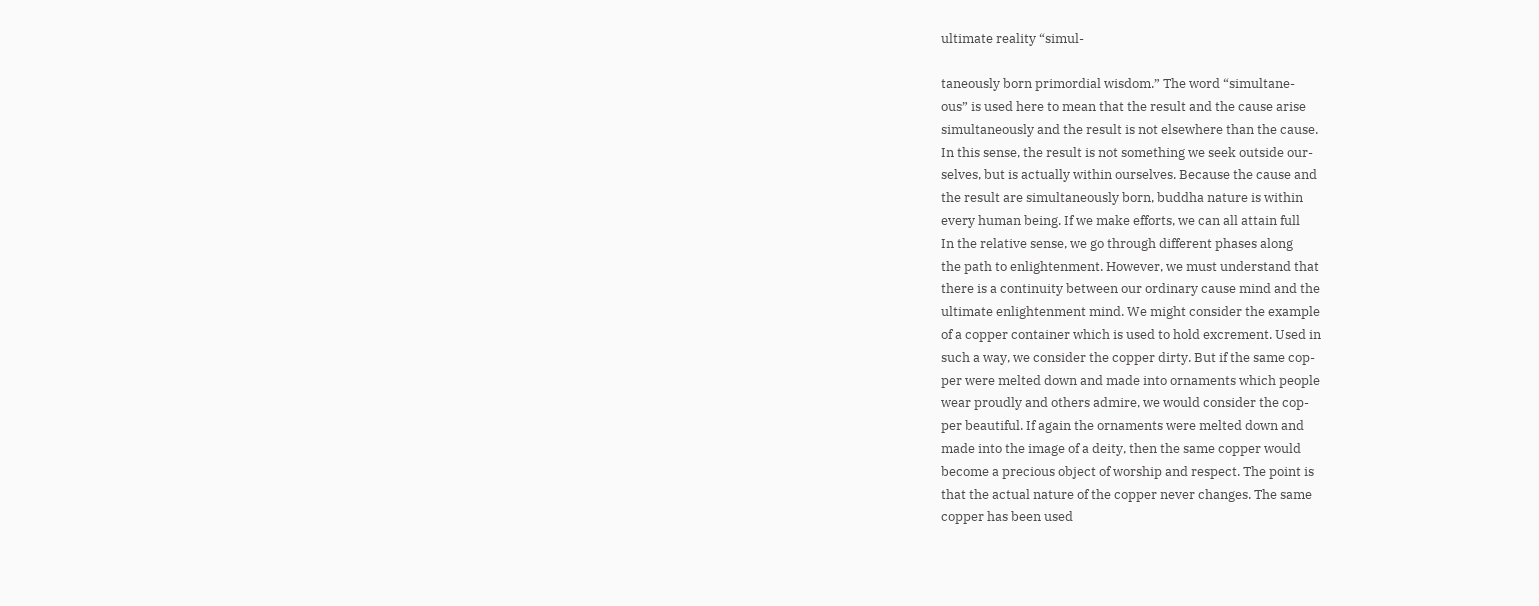ultimate reality “simul-

taneously born primordial wisdom.” The word “simultane-
ous” is used here to mean that the result and the cause arise
simultaneously and the result is not elsewhere than the cause.
In this sense, the result is not something we seek outside our-
selves, but is actually within ourselves. Because the cause and
the result are simultaneously born, buddha nature is within
every human being. If we make efforts, we can all attain full
In the relative sense, we go through different phases along
the path to enlightenment. However, we must understand that
there is a continuity between our ordinary cause mind and the
ultimate enlightenment mind. We might consider the example
of a copper container which is used to hold excrement. Used in
such a way, we consider the copper dirty. But if the same cop-
per were melted down and made into ornaments which people
wear proudly and others admire, we would consider the cop-
per beautiful. If again the ornaments were melted down and
made into the image of a deity, then the same copper would
become a precious object of worship and respect. The point is
that the actual nature of the copper never changes. The same
copper has been used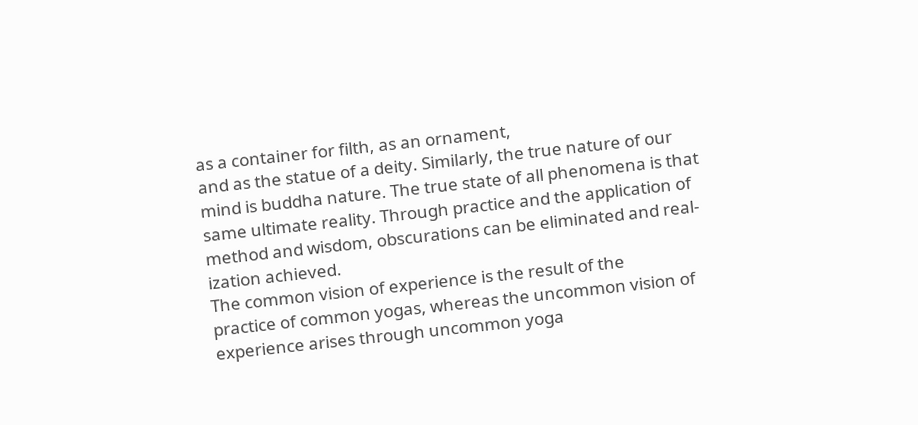as a container for filth, as an ornament,
and as the statue of a deity. Similarly, the true nature of our
mind is buddha nature. The true state of all phenomena is that
same ultimate reality. Through practice and the application of
method and wisdom, obscurations can be eliminated and real-
ization achieved.
The common vision of experience is the result of the
practice of common yogas, whereas the uncommon vision of
experience arises through uncommon yoga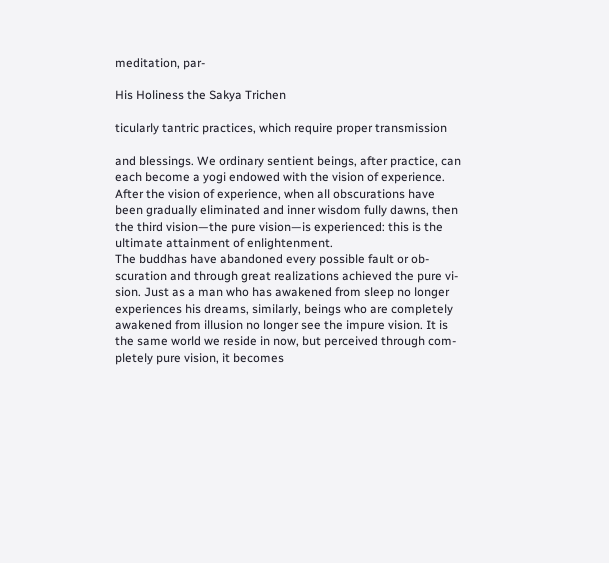meditation, par-

His Holiness the Sakya Trichen

ticularly tantric practices, which require proper transmission

and blessings. We ordinary sentient beings, after practice, can
each become a yogi endowed with the vision of experience.
After the vision of experience, when all obscurations have
been gradually eliminated and inner wisdom fully dawns, then
the third vision—the pure vision—is experienced: this is the
ultimate attainment of enlightenment.
The buddhas have abandoned every possible fault or ob-
scuration and through great realizations achieved the pure vi-
sion. Just as a man who has awakened from sleep no longer
experiences his dreams, similarly, beings who are completely
awakened from illusion no longer see the impure vision. It is
the same world we reside in now, but perceived through com-
pletely pure vision, it becomes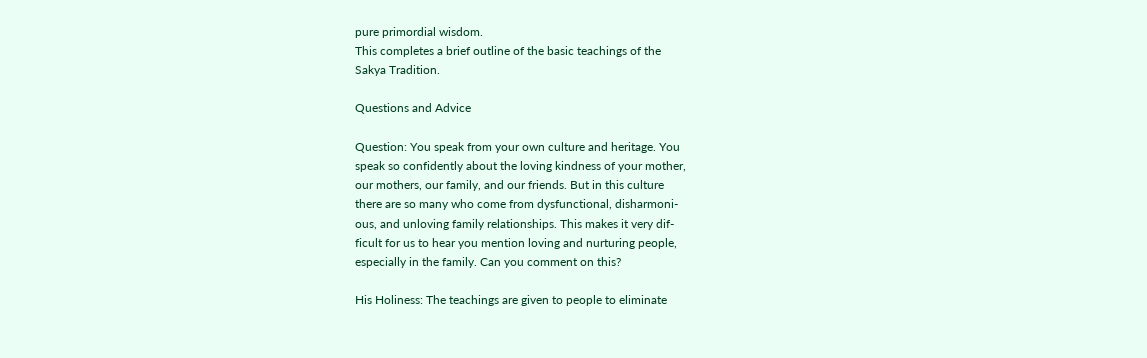pure primordial wisdom.
This completes a brief outline of the basic teachings of the
Sakya Tradition.

Questions and Advice

Question: You speak from your own culture and heritage. You
speak so confidently about the loving kindness of your mother,
our mothers, our family, and our friends. But in this culture
there are so many who come from dysfunctional, disharmoni-
ous, and unloving family relationships. This makes it very dif-
ficult for us to hear you mention loving and nurturing people,
especially in the family. Can you comment on this?

His Holiness: The teachings are given to people to eliminate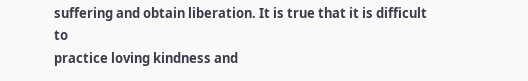suffering and obtain liberation. It is true that it is difficult to
practice loving kindness and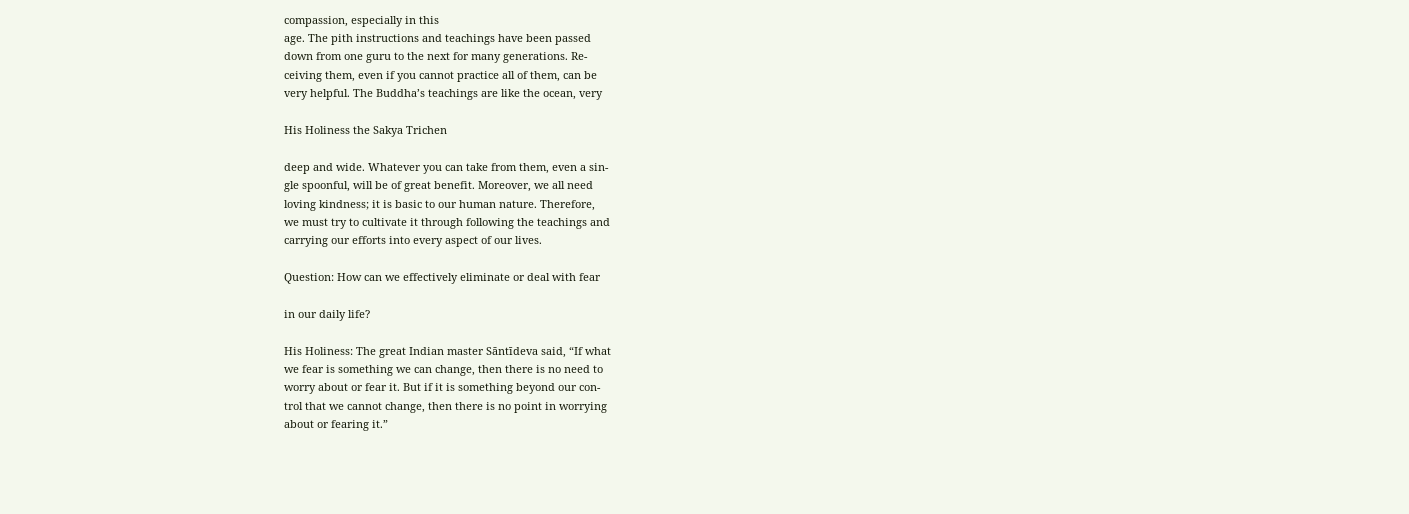compassion, especially in this
age. The pith instructions and teachings have been passed
down from one guru to the next for many generations. Re-
ceiving them, even if you cannot practice all of them, can be
very helpful. The Buddha’s teachings are like the ocean, very

His Holiness the Sakya Trichen

deep and wide. Whatever you can take from them, even a sin-
gle spoonful, will be of great benefit. Moreover, we all need
loving kindness; it is basic to our human nature. Therefore,
we must try to cultivate it through following the teachings and
carrying our efforts into every aspect of our lives.

Question: How can we effectively eliminate or deal with fear

in our daily life?

His Holiness: The great Indian master Sāntīdeva said, “If what
we fear is something we can change, then there is no need to
worry about or fear it. But if it is something beyond our con-
trol that we cannot change, then there is no point in worrying
about or fearing it.”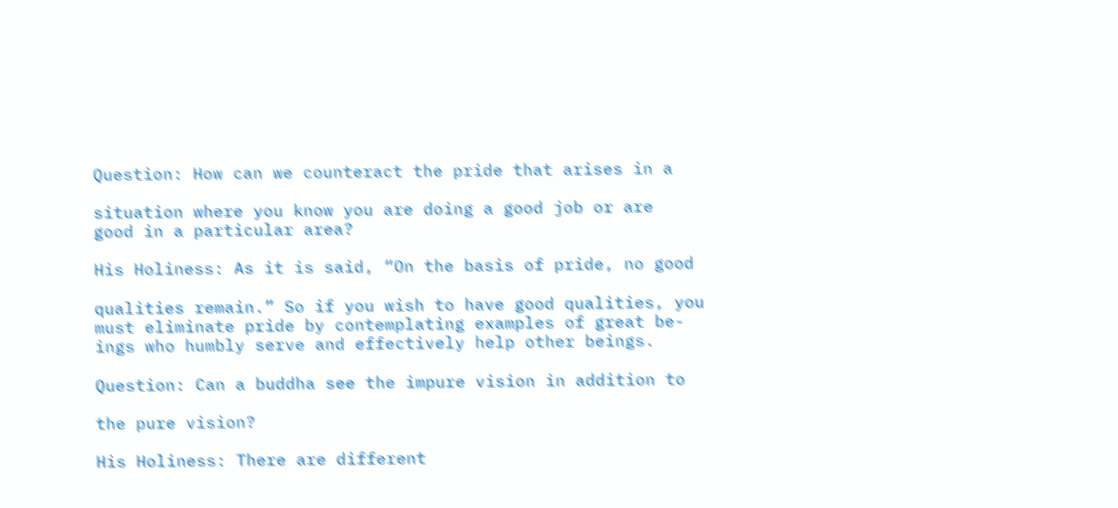Question: How can we counteract the pride that arises in a

situation where you know you are doing a good job or are
good in a particular area?

His Holiness: As it is said, “On the basis of pride, no good

qualities remain.” So if you wish to have good qualities, you
must eliminate pride by contemplating examples of great be-
ings who humbly serve and effectively help other beings.

Question: Can a buddha see the impure vision in addition to

the pure vision?

His Holiness: There are different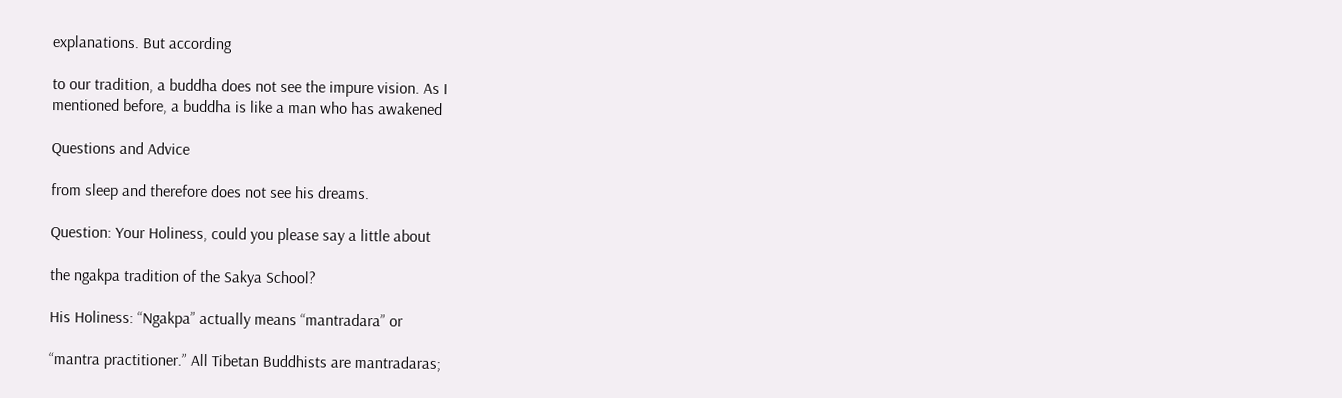explanations. But according

to our tradition, a buddha does not see the impure vision. As I
mentioned before, a buddha is like a man who has awakened

Questions and Advice

from sleep and therefore does not see his dreams.

Question: Your Holiness, could you please say a little about

the ngakpa tradition of the Sakya School?

His Holiness: “Ngakpa” actually means “mantradara” or

“mantra practitioner.” All Tibetan Buddhists are mantradaras;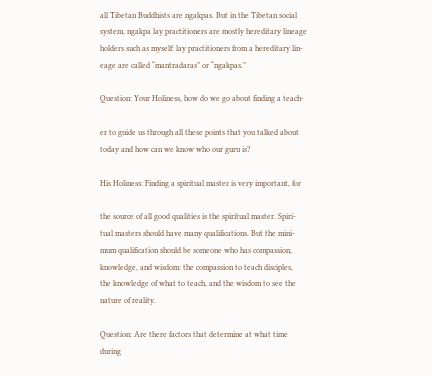all Tibetan Buddhists are ngakpas. But in the Tibetan social
system, ngakpa lay practitioners are mostly hereditary lineage
holders such as myself: lay practitioners from a hereditary lin-
eage are called “mantradaras” or “ngakpas.”

Question: Your Holiness, how do we go about finding a teach-

er to guide us through all these points that you talked about
today and how can we know who our guru is?

His Holiness: Finding a spiritual master is very important, for

the source of all good qualities is the spiritual master. Spiri-
tual masters should have many qualifications. But the mini-
mum qualification should be someone who has compassion,
knowledge, and wisdom: the compassion to teach disciples,
the knowledge of what to teach, and the wisdom to see the
nature of reality.

Question: Are there factors that determine at what time during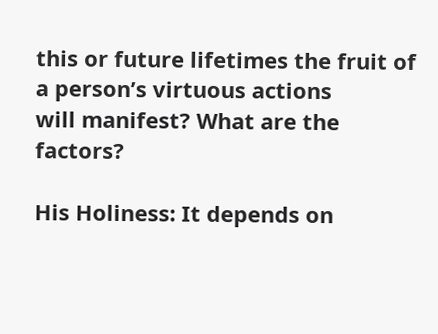this or future lifetimes the fruit of a person’s virtuous actions
will manifest? What are the factors?

His Holiness: It depends on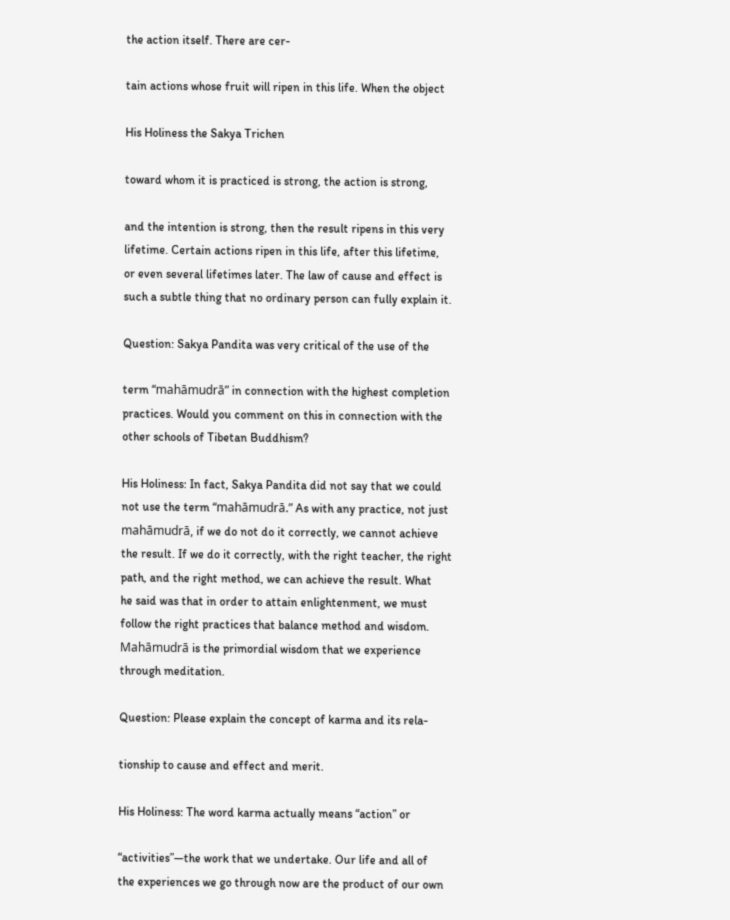the action itself. There are cer-

tain actions whose fruit will ripen in this life. When the object

His Holiness the Sakya Trichen

toward whom it is practiced is strong, the action is strong,

and the intention is strong, then the result ripens in this very
lifetime. Certain actions ripen in this life, after this lifetime,
or even several lifetimes later. The law of cause and effect is
such a subtle thing that no ordinary person can fully explain it.

Question: Sakya Pandita was very critical of the use of the

term “mahāmudrā” in connection with the highest completion
practices. Would you comment on this in connection with the
other schools of Tibetan Buddhism?

His Holiness: In fact, Sakya Pandita did not say that we could
not use the term “mahāmudrā.” As with any practice, not just
mahāmudrā, if we do not do it correctly, we cannot achieve
the result. If we do it correctly, with the right teacher, the right
path, and the right method, we can achieve the result. What
he said was that in order to attain enlightenment, we must
follow the right practices that balance method and wisdom.
Mahāmudrā is the primordial wisdom that we experience
through meditation.

Question: Please explain the concept of karma and its rela-

tionship to cause and effect and merit.

His Holiness: The word karma actually means “action” or

“activities”—the work that we undertake. Our life and all of
the experiences we go through now are the product of our own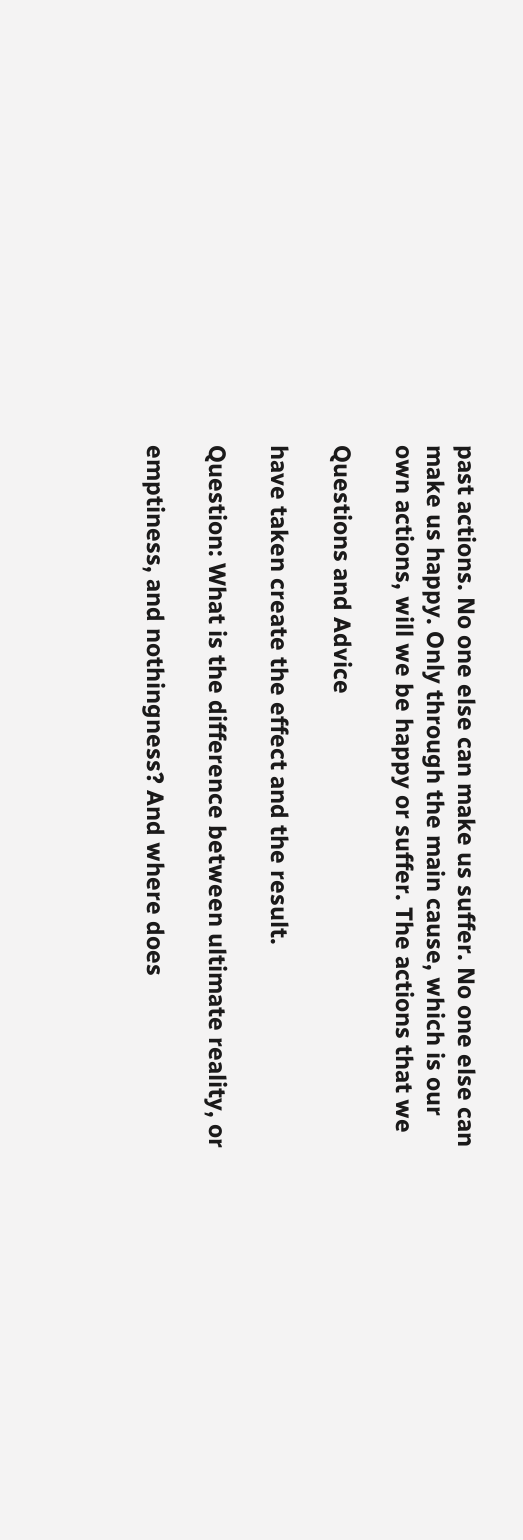past actions. No one else can make us suffer. No one else can
make us happy. Only through the main cause, which is our
own actions, will we be happy or suffer. The actions that we

Questions and Advice

have taken create the effect and the result.

Question: What is the difference between ultimate reality, or

emptiness, and nothingness? And where does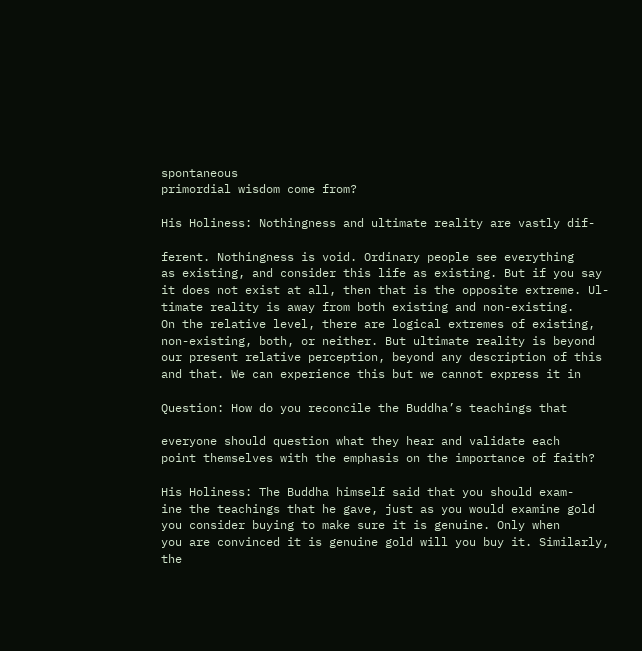spontaneous
primordial wisdom come from?

His Holiness: Nothingness and ultimate reality are vastly dif-

ferent. Nothingness is void. Ordinary people see everything
as existing, and consider this life as existing. But if you say
it does not exist at all, then that is the opposite extreme. Ul-
timate reality is away from both existing and non-existing.
On the relative level, there are logical extremes of existing,
non-existing, both, or neither. But ultimate reality is beyond
our present relative perception, beyond any description of this
and that. We can experience this but we cannot express it in

Question: How do you reconcile the Buddha’s teachings that

everyone should question what they hear and validate each
point themselves with the emphasis on the importance of faith?

His Holiness: The Buddha himself said that you should exam-
ine the teachings that he gave, just as you would examine gold
you consider buying to make sure it is genuine. Only when
you are convinced it is genuine gold will you buy it. Similarly,
the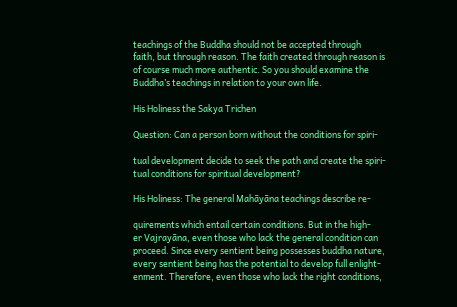teachings of the Buddha should not be accepted through
faith, but through reason. The faith created through reason is
of course much more authentic. So you should examine the
Buddha’s teachings in relation to your own life.

His Holiness the Sakya Trichen

Question: Can a person born without the conditions for spiri-

tual development decide to seek the path and create the spiri-
tual conditions for spiritual development?

His Holiness: The general Mahāyāna teachings describe re-

quirements which entail certain conditions. But in the high-
er Vajrayāna, even those who lack the general condition can
proceed. Since every sentient being possesses buddha nature,
every sentient being has the potential to develop full enlight-
enment. Therefore, even those who lack the right conditions,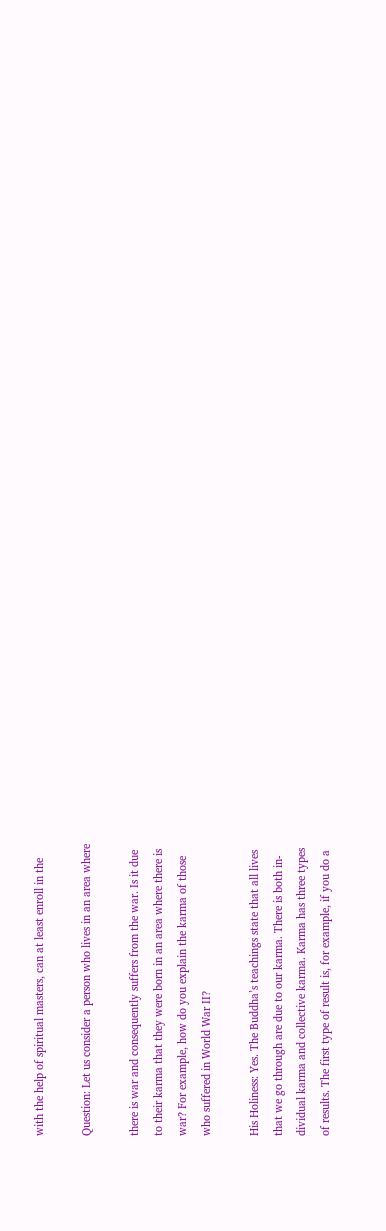with the help of spiritual masters, can at least enroll in the

Question: Let us consider a person who lives in an area where

there is war and consequently suffers from the war. Is it due
to their karma that they were born in an area where there is
war? For example, how do you explain the karma of those
who suffered in World War II?

His Holiness: Yes. The Buddha’s teachings state that all lives
that we go through are due to our karma. There is both in-
dividual karma and collective karma. Karma has three types
of results. The first type of result is, for example, if you do a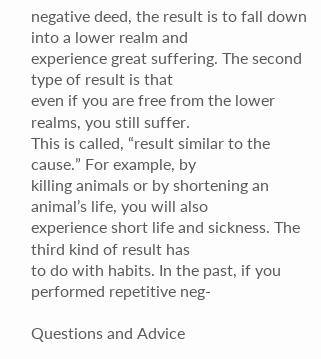negative deed, the result is to fall down into a lower realm and
experience great suffering. The second type of result is that
even if you are free from the lower realms, you still suffer.
This is called, “result similar to the cause.” For example, by
killing animals or by shortening an animal’s life, you will also
experience short life and sickness. The third kind of result has
to do with habits. In the past, if you performed repetitive neg-

Questions and Advice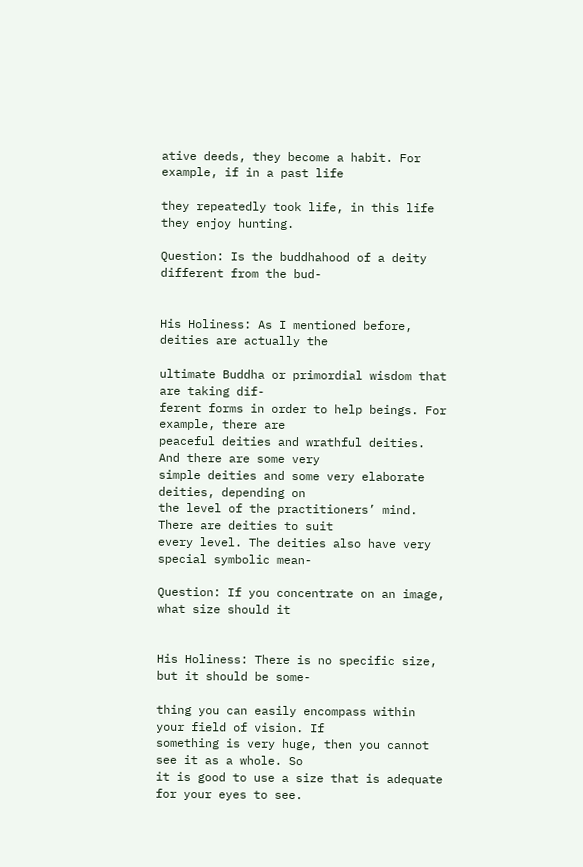ative deeds, they become a habit. For example, if in a past life

they repeatedly took life, in this life they enjoy hunting.

Question: Is the buddhahood of a deity different from the bud-


His Holiness: As I mentioned before, deities are actually the

ultimate Buddha or primordial wisdom that are taking dif-
ferent forms in order to help beings. For example, there are
peaceful deities and wrathful deities. And there are some very
simple deities and some very elaborate deities, depending on
the level of the practitioners’ mind. There are deities to suit
every level. The deities also have very special symbolic mean-

Question: If you concentrate on an image, what size should it


His Holiness: There is no specific size, but it should be some-

thing you can easily encompass within your field of vision. If
something is very huge, then you cannot see it as a whole. So
it is good to use a size that is adequate for your eyes to see.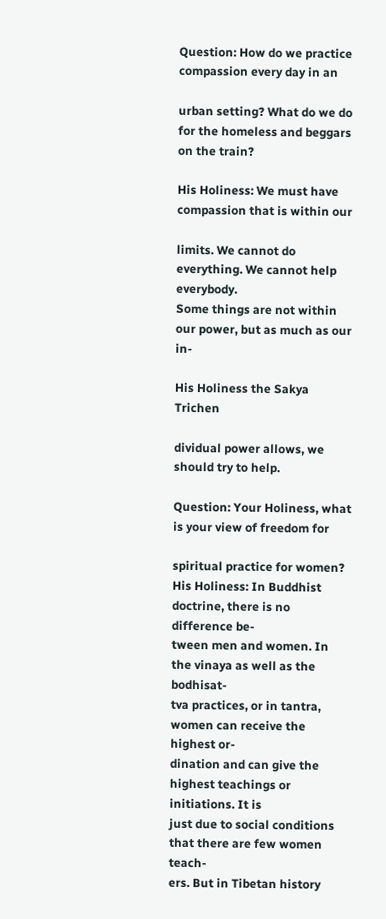Question: How do we practice compassion every day in an

urban setting? What do we do for the homeless and beggars
on the train?

His Holiness: We must have compassion that is within our

limits. We cannot do everything. We cannot help everybody.
Some things are not within our power, but as much as our in-

His Holiness the Sakya Trichen

dividual power allows, we should try to help.

Question: Your Holiness, what is your view of freedom for

spiritual practice for women?
His Holiness: In Buddhist doctrine, there is no difference be-
tween men and women. In the vinaya as well as the bodhisat-
tva practices, or in tantra, women can receive the highest or-
dination and can give the highest teachings or initiations. It is
just due to social conditions that there are few women teach-
ers. But in Tibetan history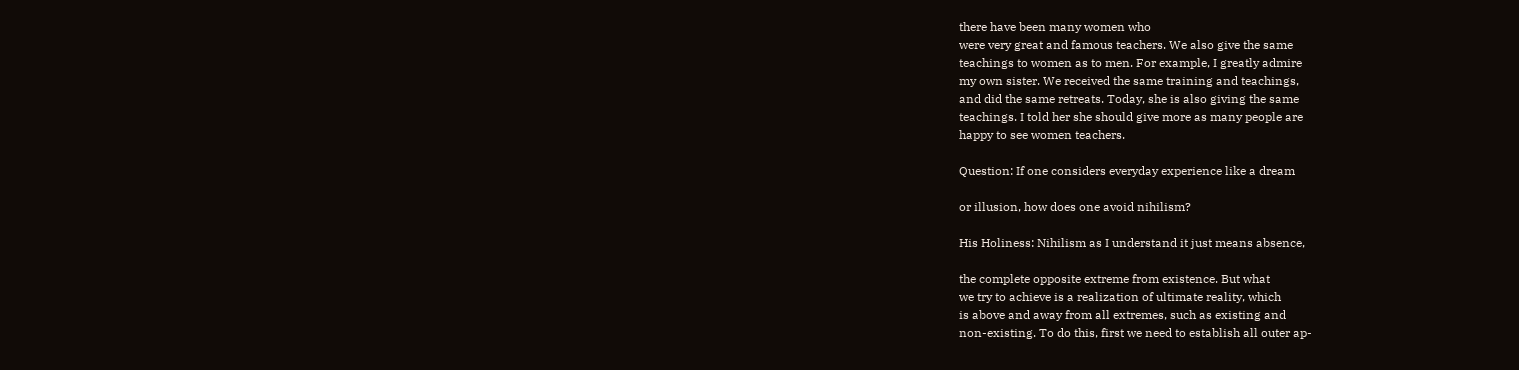there have been many women who
were very great and famous teachers. We also give the same
teachings to women as to men. For example, I greatly admire
my own sister. We received the same training and teachings,
and did the same retreats. Today, she is also giving the same
teachings. I told her she should give more as many people are
happy to see women teachers.

Question: If one considers everyday experience like a dream

or illusion, how does one avoid nihilism?

His Holiness: Nihilism as I understand it just means absence,

the complete opposite extreme from existence. But what
we try to achieve is a realization of ultimate reality, which
is above and away from all extremes, such as existing and
non-existing. To do this, first we need to establish all outer ap-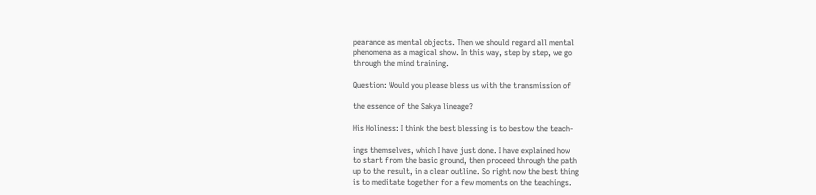pearance as mental objects. Then we should regard all mental
phenomena as a magical show. In this way, step by step, we go
through the mind training.

Question: Would you please bless us with the transmission of

the essence of the Sakya lineage?

His Holiness: I think the best blessing is to bestow the teach-

ings themselves, which I have just done. I have explained how
to start from the basic ground, then proceed through the path
up to the result, in a clear outline. So right now the best thing
is to meditate together for a few moments on the teachings.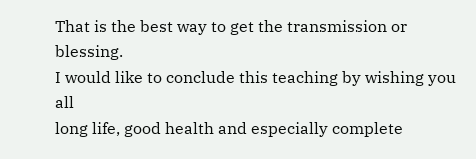That is the best way to get the transmission or blessing.
I would like to conclude this teaching by wishing you all
long life, good health and especially complete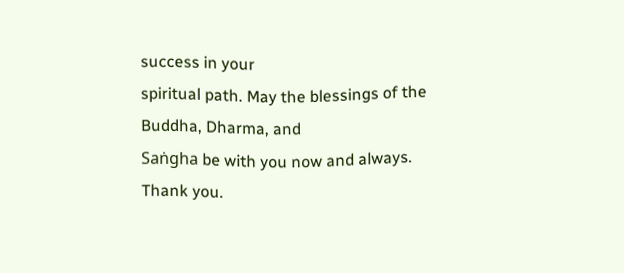success in your
spiritual path. May the blessings of the Buddha, Dharma, and
Saṅgha be with you now and always. Thank you.